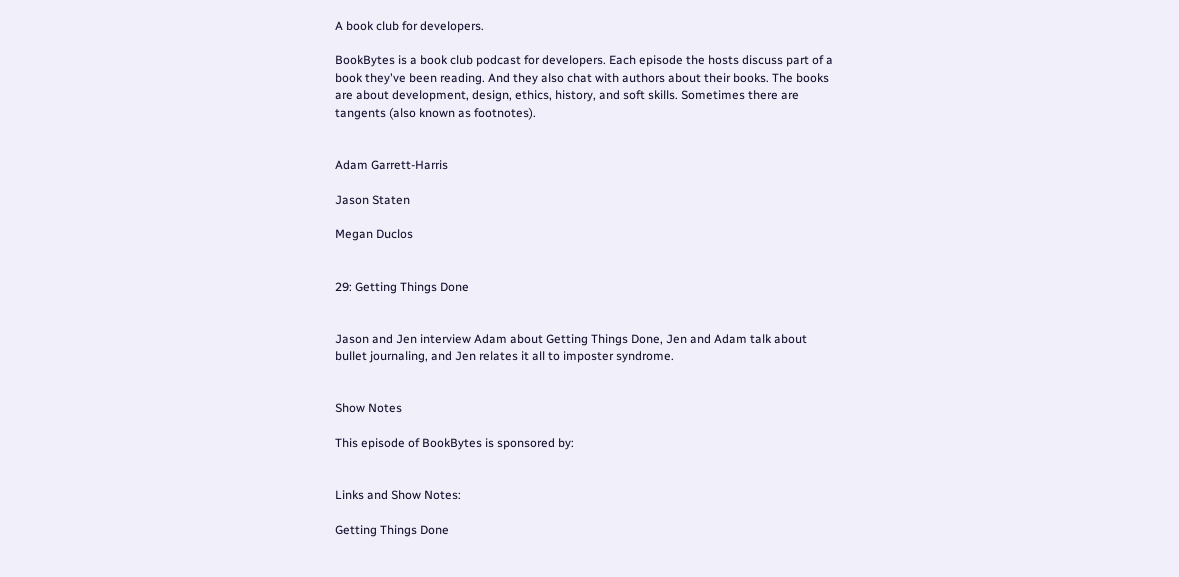A book club for developers.

BookBytes is a book club podcast for developers. Each episode the hosts discuss part of a book they've been reading. And they also chat with authors about their books. The books are about development, design, ethics, history, and soft skills. Sometimes there are tangents (also known as footnotes).


Adam Garrett-Harris

Jason Staten

Megan Duclos


29: Getting Things Done


Jason and Jen interview Adam about Getting Things Done, Jen and Adam talk about bullet journaling, and Jen relates it all to imposter syndrome.


Show Notes

This episode of BookBytes is sponsored by:


Links and Show Notes:

Getting Things Done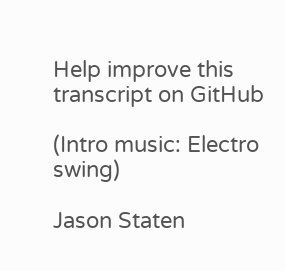Help improve this transcript on GitHub

(Intro music: Electro swing)

Jason Staten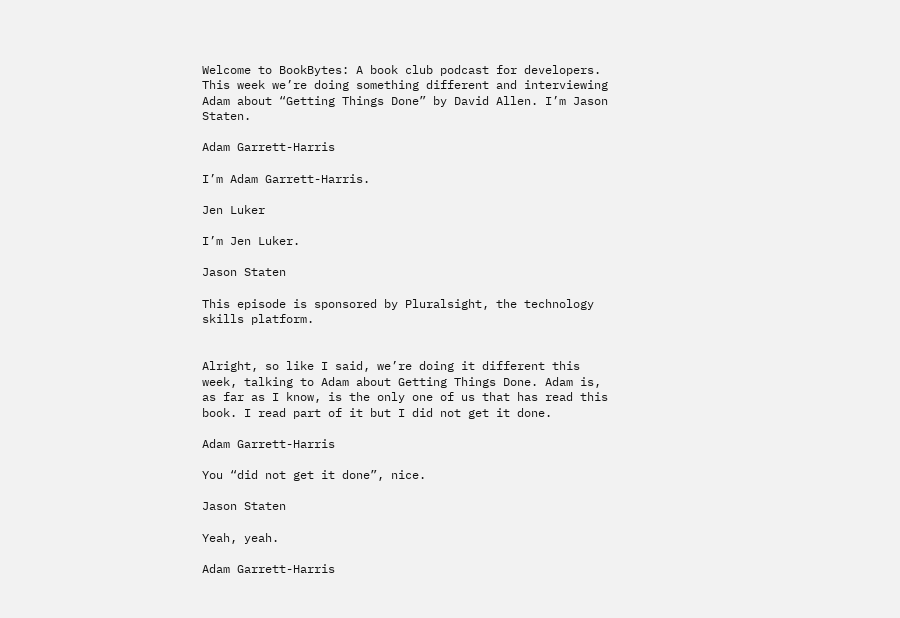Welcome to BookBytes: A book club podcast for developers. This week we’re doing something different and interviewing Adam about “Getting Things Done” by David Allen. I’m Jason Staten.

Adam Garrett-Harris

I’m Adam Garrett-Harris.

Jen Luker

I’m Jen Luker.

Jason Staten

This episode is sponsored by Pluralsight, the technology skills platform.


Alright, so like I said, we’re doing it different this week, talking to Adam about Getting Things Done. Adam is, as far as I know, is the only one of us that has read this book. I read part of it but I did not get it done.

Adam Garrett-Harris

You “did not get it done”, nice.

Jason Staten

Yeah, yeah.

Adam Garrett-Harris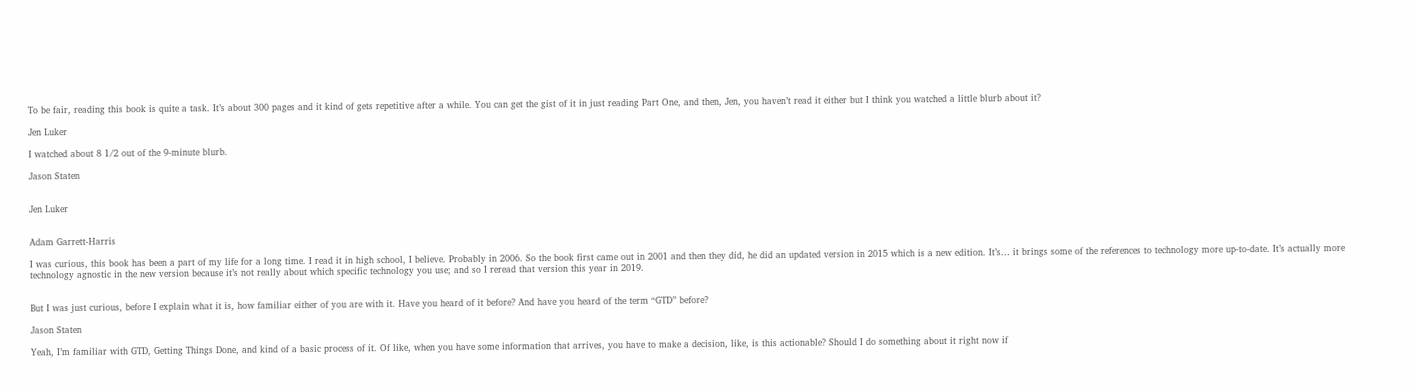To be fair, reading this book is quite a task. It’s about 300 pages and it kind of gets repetitive after a while. You can get the gist of it in just reading Part One, and then, Jen, you haven’t read it either but I think you watched a little blurb about it?

Jen Luker

I watched about 8 1/2 out of the 9-minute blurb.

Jason Staten


Jen Luker


Adam Garrett-Harris

I was curious, this book has been a part of my life for a long time. I read it in high school, I believe. Probably in 2006. So the book first came out in 2001 and then they did, he did an updated version in 2015 which is a new edition. It’s… it brings some of the references to technology more up-to-date. It’s actually more technology agnostic in the new version because it’s not really about which specific technology you use; and so I reread that version this year in 2019.


But I was just curious, before I explain what it is, how familiar either of you are with it. Have you heard of it before? And have you heard of the term “GTD” before?

Jason Staten

Yeah, I’m familiar with GTD, Getting Things Done, and kind of a basic process of it. Of like, when you have some information that arrives, you have to make a decision, like, is this actionable? Should I do something about it right now if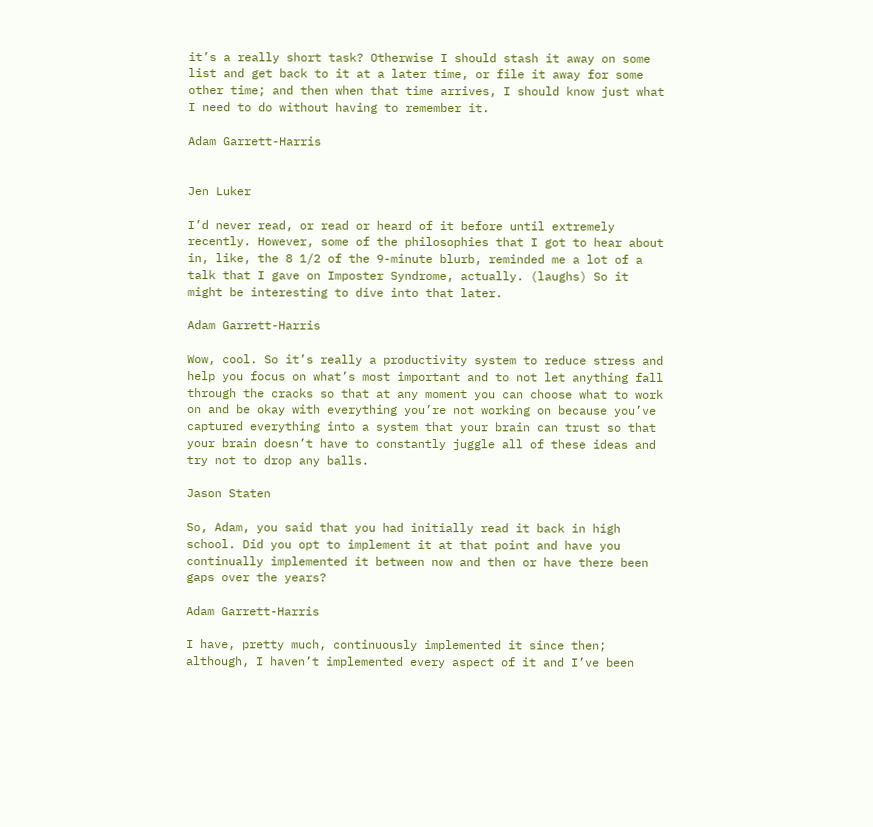it’s a really short task? Otherwise I should stash it away on some list and get back to it at a later time, or file it away for some other time; and then when that time arrives, I should know just what I need to do without having to remember it.

Adam Garrett-Harris


Jen Luker

I’d never read, or read or heard of it before until extremely recently. However, some of the philosophies that I got to hear about in, like, the 8 1/2 of the 9-minute blurb, reminded me a lot of a talk that I gave on Imposter Syndrome, actually. (laughs) So it might be interesting to dive into that later.

Adam Garrett-Harris

Wow, cool. So it’s really a productivity system to reduce stress and help you focus on what’s most important and to not let anything fall through the cracks so that at any moment you can choose what to work on and be okay with everything you’re not working on because you’ve captured everything into a system that your brain can trust so that your brain doesn’t have to constantly juggle all of these ideas and try not to drop any balls.

Jason Staten

So, Adam, you said that you had initially read it back in high school. Did you opt to implement it at that point and have you continually implemented it between now and then or have there been gaps over the years?

Adam Garrett-Harris

I have, pretty much, continuously implemented it since then; although, I haven’t implemented every aspect of it and I’ve been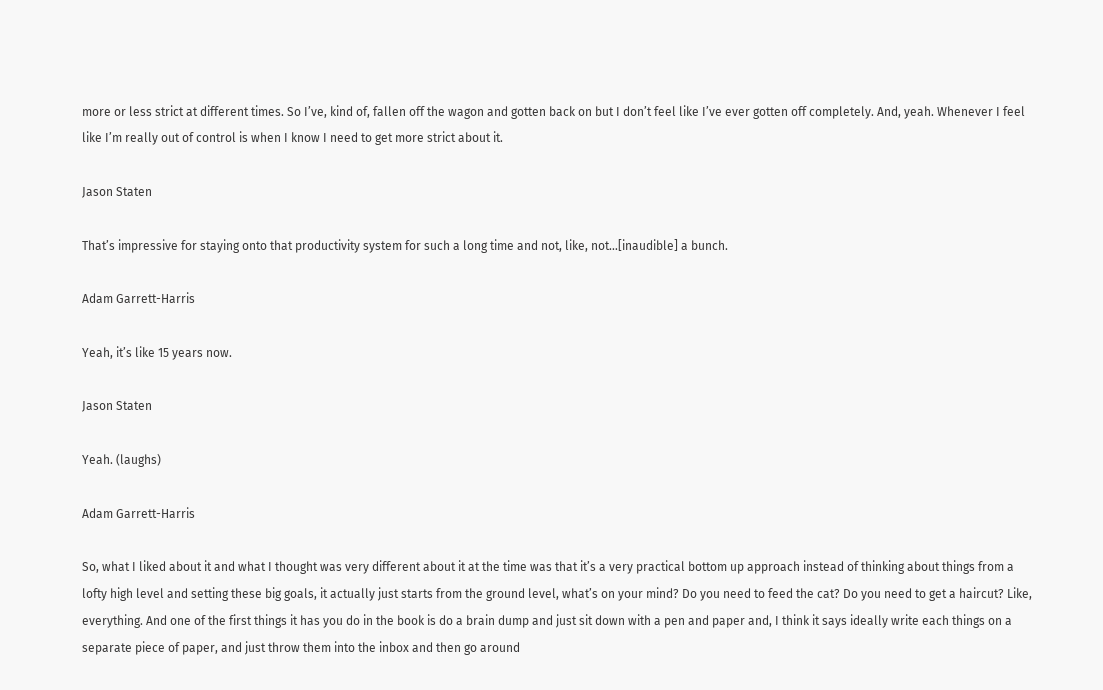more or less strict at different times. So I’ve, kind of, fallen off the wagon and gotten back on but I don’t feel like I’ve ever gotten off completely. And, yeah. Whenever I feel like I’m really out of control is when I know I need to get more strict about it.

Jason Staten

That’s impressive for staying onto that productivity system for such a long time and not, like, not…[inaudible] a bunch.

Adam Garrett-Harris

Yeah, it’s like 15 years now.

Jason Staten

Yeah. (laughs)

Adam Garrett-Harris

So, what I liked about it and what I thought was very different about it at the time was that it’s a very practical bottom up approach instead of thinking about things from a lofty high level and setting these big goals, it actually just starts from the ground level, what’s on your mind? Do you need to feed the cat? Do you need to get a haircut? Like, everything. And one of the first things it has you do in the book is do a brain dump and just sit down with a pen and paper and, I think it says ideally write each things on a separate piece of paper, and just throw them into the inbox and then go around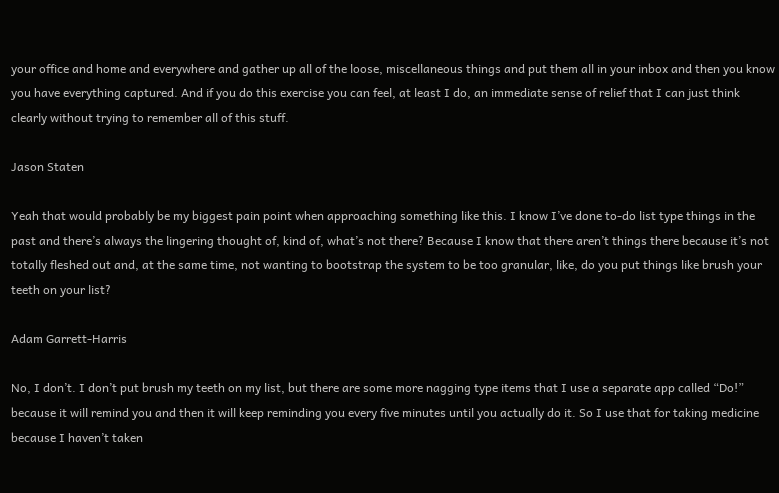your office and home and everywhere and gather up all of the loose, miscellaneous things and put them all in your inbox and then you know you have everything captured. And if you do this exercise you can feel, at least I do, an immediate sense of relief that I can just think clearly without trying to remember all of this stuff.

Jason Staten

Yeah that would probably be my biggest pain point when approaching something like this. I know I’ve done to-do list type things in the past and there’s always the lingering thought of, kind of, what’s not there? Because I know that there aren’t things there because it’s not totally fleshed out and, at the same time, not wanting to bootstrap the system to be too granular, like, do you put things like brush your teeth on your list?

Adam Garrett-Harris

No, I don’t. I don’t put brush my teeth on my list, but there are some more nagging type items that I use a separate app called “Do!” because it will remind you and then it will keep reminding you every five minutes until you actually do it. So I use that for taking medicine because I haven’t taken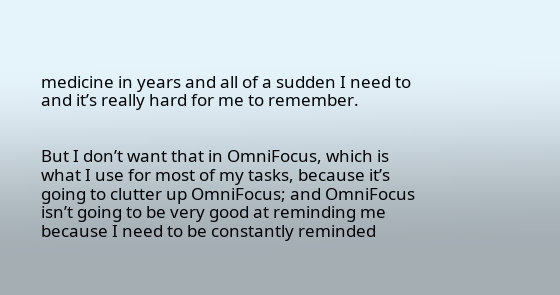medicine in years and all of a sudden I need to and it’s really hard for me to remember.


But I don’t want that in OmniFocus, which is what I use for most of my tasks, because it’s going to clutter up OmniFocus; and OmniFocus isn’t going to be very good at reminding me because I need to be constantly reminded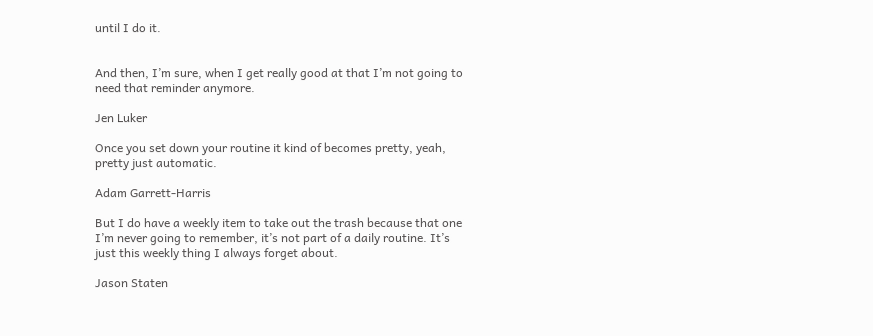until I do it.


And then, I’m sure, when I get really good at that I’m not going to need that reminder anymore.

Jen Luker

Once you set down your routine it kind of becomes pretty, yeah, pretty just automatic.

Adam Garrett-Harris

But I do have a weekly item to take out the trash because that one I’m never going to remember, it’s not part of a daily routine. It’s just this weekly thing I always forget about.

Jason Staten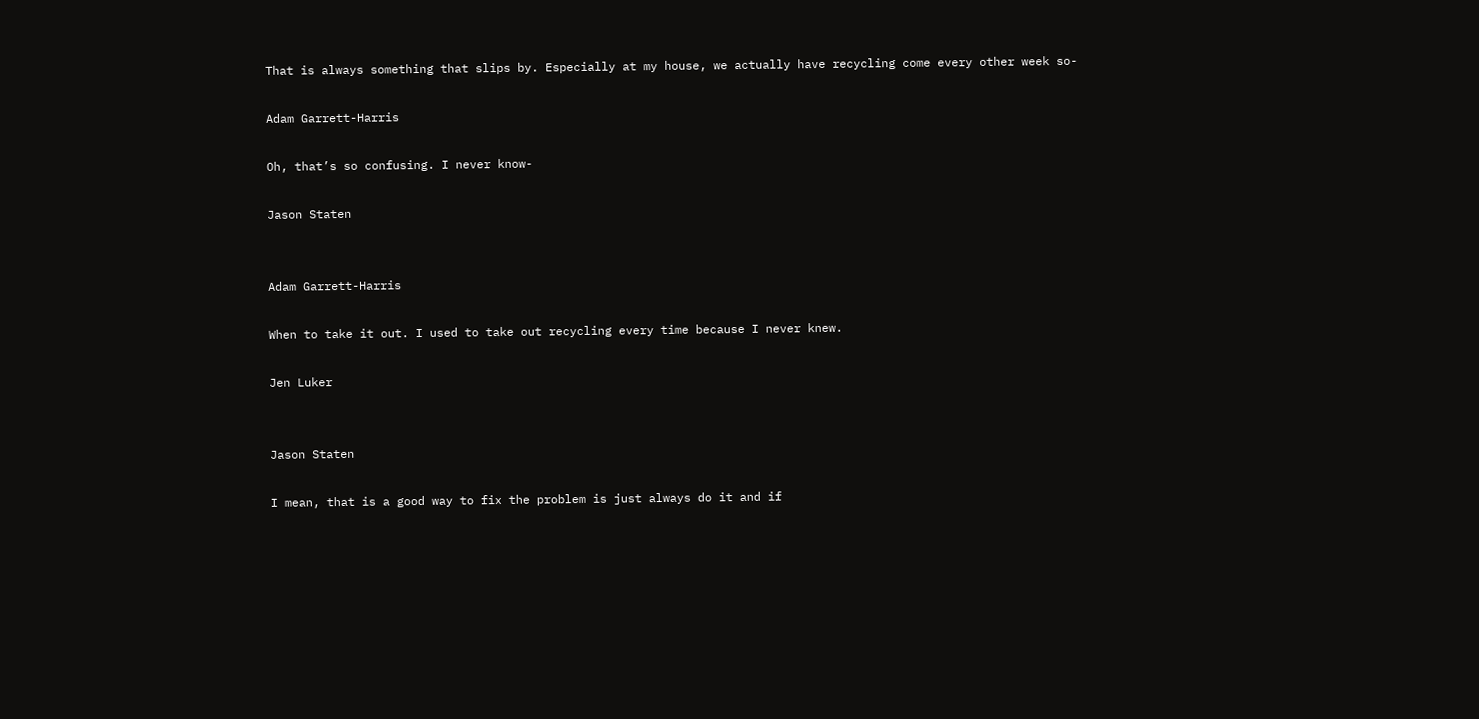That is always something that slips by. Especially at my house, we actually have recycling come every other week so-

Adam Garrett-Harris

Oh, that’s so confusing. I never know-

Jason Staten


Adam Garrett-Harris

When to take it out. I used to take out recycling every time because I never knew.

Jen Luker


Jason Staten

I mean, that is a good way to fix the problem is just always do it and if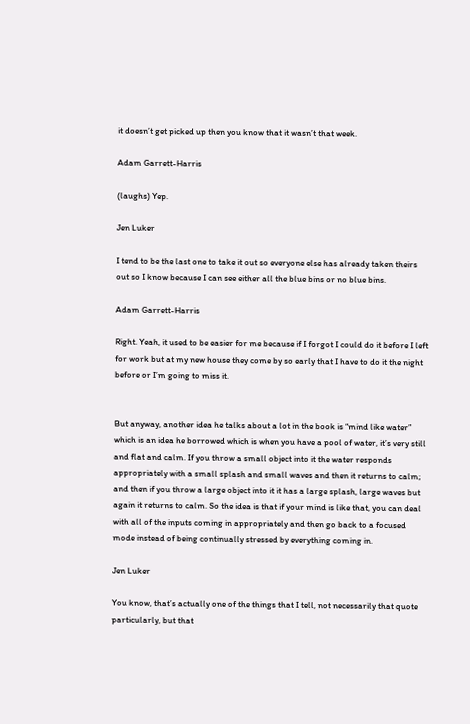it doesn’t get picked up then you know that it wasn’t that week.

Adam Garrett-Harris

(laughs) Yep.

Jen Luker

I tend to be the last one to take it out so everyone else has already taken theirs out so I know because I can see either all the blue bins or no blue bins.

Adam Garrett-Harris

Right. Yeah, it used to be easier for me because if I forgot I could do it before I left for work but at my new house they come by so early that I have to do it the night before or I’m going to miss it.


But anyway, another idea he talks about a lot in the book is “mind like water” which is an idea he borrowed which is when you have a pool of water, it’s very still and flat and calm. If you throw a small object into it the water responds appropriately with a small splash and small waves and then it returns to calm; and then if you throw a large object into it it has a large splash, large waves but again it returns to calm. So the idea is that if your mind is like that, you can deal with all of the inputs coming in appropriately and then go back to a focused mode instead of being continually stressed by everything coming in.

Jen Luker

You know, that’s actually one of the things that I tell, not necessarily that quote particularly, but that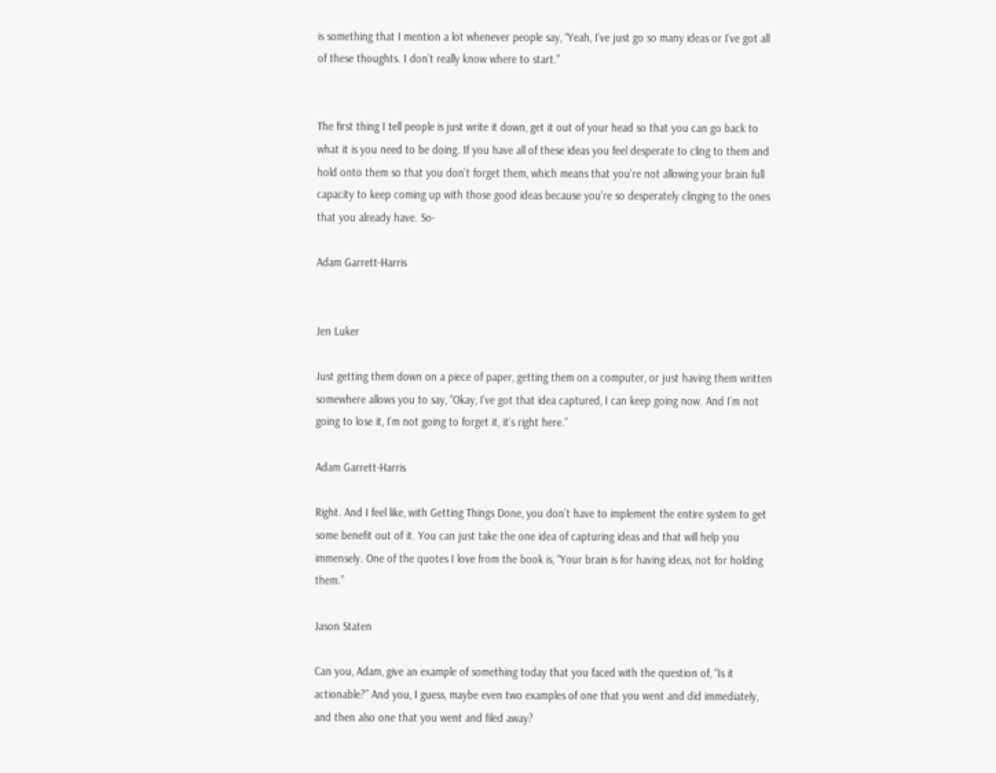is something that I mention a lot whenever people say, “Yeah, I’ve just go so many ideas or I’ve got all of these thoughts. I don’t really know where to start.”


The first thing I tell people is just write it down, get it out of your head so that you can go back to what it is you need to be doing. If you have all of these ideas you feel desperate to cling to them and hold onto them so that you don’t forget them, which means that you’re not allowing your brain full capacity to keep coming up with those good ideas because you’re so desperately clinging to the ones that you already have. So-

Adam Garrett-Harris


Jen Luker

Just getting them down on a piece of paper, getting them on a computer, or just having them written somewhere allows you to say, “Okay, I’ve got that idea captured, I can keep going now. And I’m not going to lose it, I’m not going to forget it, it’s right here.”

Adam Garrett-Harris

Right. And I feel like, with Getting Things Done, you don’t have to implement the entire system to get some benefit out of it. You can just take the one idea of capturing ideas and that will help you immensely. One of the quotes I love from the book is, “Your brain is for having ideas, not for holding them.”

Jason Staten

Can you, Adam, give an example of something today that you faced with the question of, “Is it actionable?” And you, I guess, maybe even two examples of one that you went and did immediately, and then also one that you went and filed away?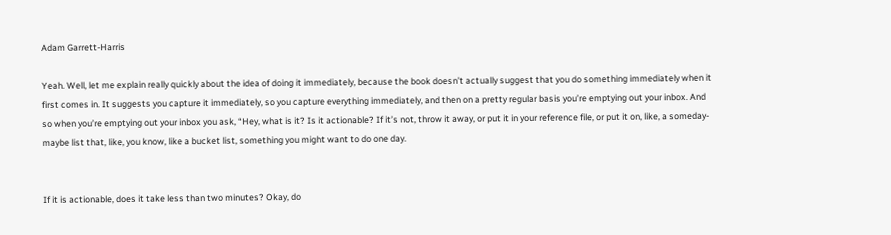Adam Garrett-Harris

Yeah. Well, let me explain really quickly about the idea of doing it immediately, because the book doesn’t actually suggest that you do something immediately when it first comes in. It suggests you capture it immediately, so you capture everything immediately, and then on a pretty regular basis you’re emptying out your inbox. And so when you’re emptying out your inbox you ask, “Hey, what is it? Is it actionable? If it’s not, throw it away, or put it in your reference file, or put it on, like, a someday-maybe list that, like, you know, like a bucket list, something you might want to do one day.


If it is actionable, does it take less than two minutes? Okay, do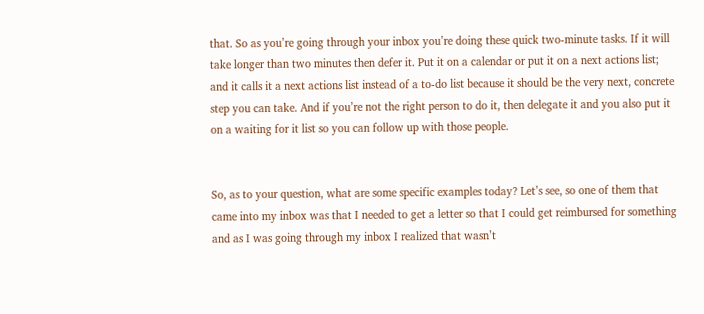that. So as you’re going through your inbox you’re doing these quick two-minute tasks. If it will take longer than two minutes then defer it. Put it on a calendar or put it on a next actions list; and it calls it a next actions list instead of a to-do list because it should be the very next, concrete step you can take. And if you’re not the right person to do it, then delegate it and you also put it on a waiting for it list so you can follow up with those people.


So, as to your question, what are some specific examples today? Let’s see, so one of them that came into my inbox was that I needed to get a letter so that I could get reimbursed for something and as I was going through my inbox I realized that wasn’t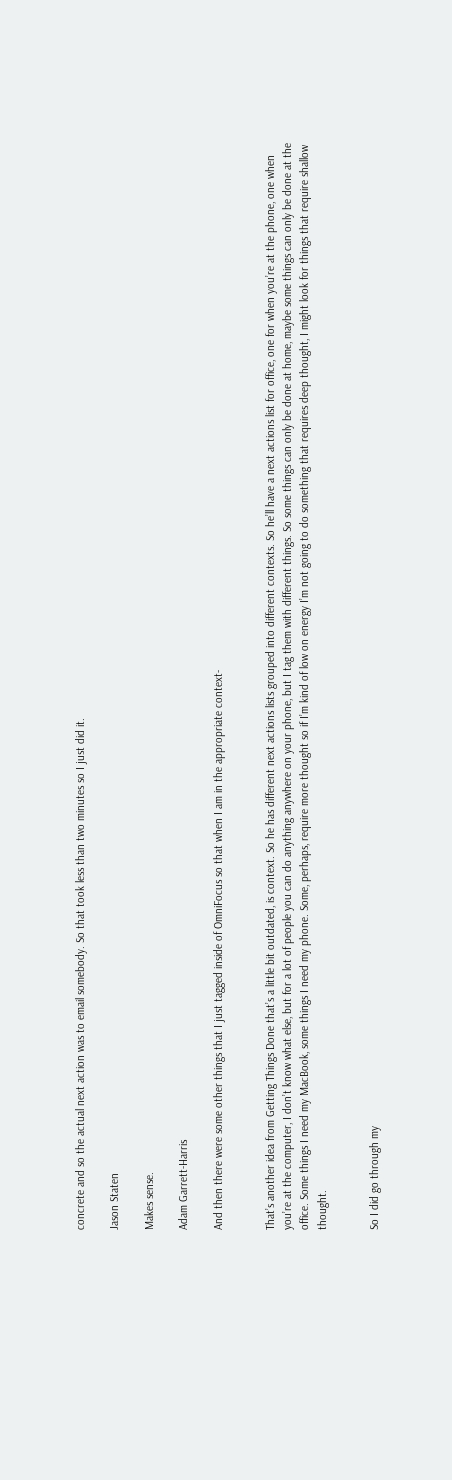concrete and so the actual next action was to email somebody. So that took less than two minutes so I just did it.

Jason Staten

Makes sense.

Adam Garrett-Harris

And then there were some other things that I just tagged inside of OmniFocus so that when I am in the appropriate context-


That’s another idea from Getting Things Done that’s a little bit outdated, is context. So he has different next actions lists grouped into different contexts. So he’ll have a next actions list for office, one for when you’re at the phone, one when you’re at the computer, I don’t know what else, but for a lot of people you can do anything anywhere on your phone, but I tag them with different things. So some things can only be done at home, maybe some things can only be done at the office. Some things I need my MacBook, some things I need my phone. Some, perhaps, require more thought so if I’m kind of low on energy I’m not going to do something that requires deep thought, I might look for things that require shallow thought.


So I did go through my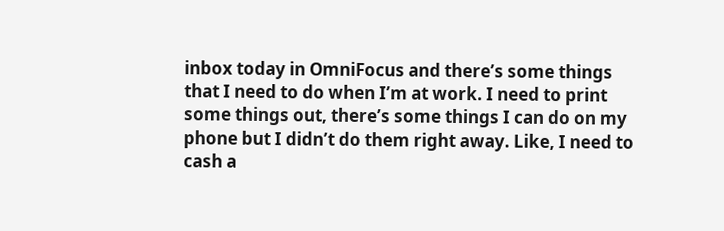inbox today in OmniFocus and there’s some things that I need to do when I’m at work. I need to print some things out, there’s some things I can do on my phone but I didn’t do them right away. Like, I need to cash a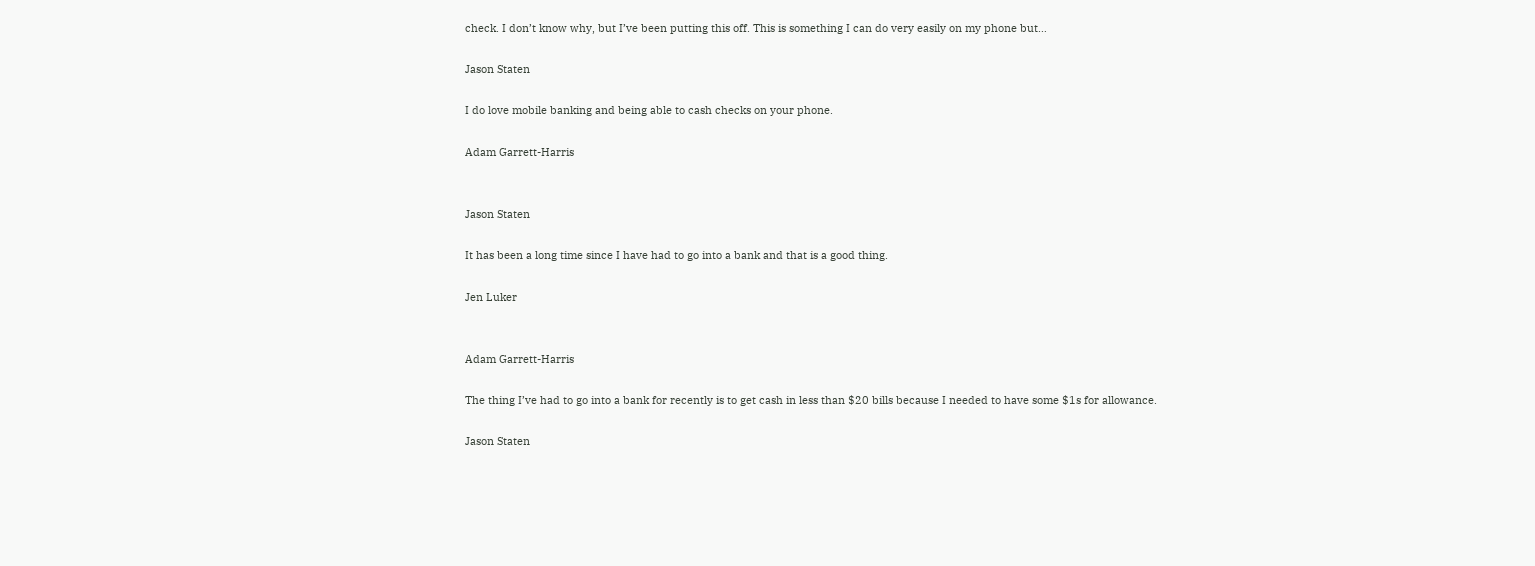check. I don’t know why, but I’ve been putting this off. This is something I can do very easily on my phone but…

Jason Staten

I do love mobile banking and being able to cash checks on your phone.

Adam Garrett-Harris


Jason Staten

It has been a long time since I have had to go into a bank and that is a good thing.

Jen Luker


Adam Garrett-Harris

The thing I’ve had to go into a bank for recently is to get cash in less than $20 bills because I needed to have some $1s for allowance.

Jason Staten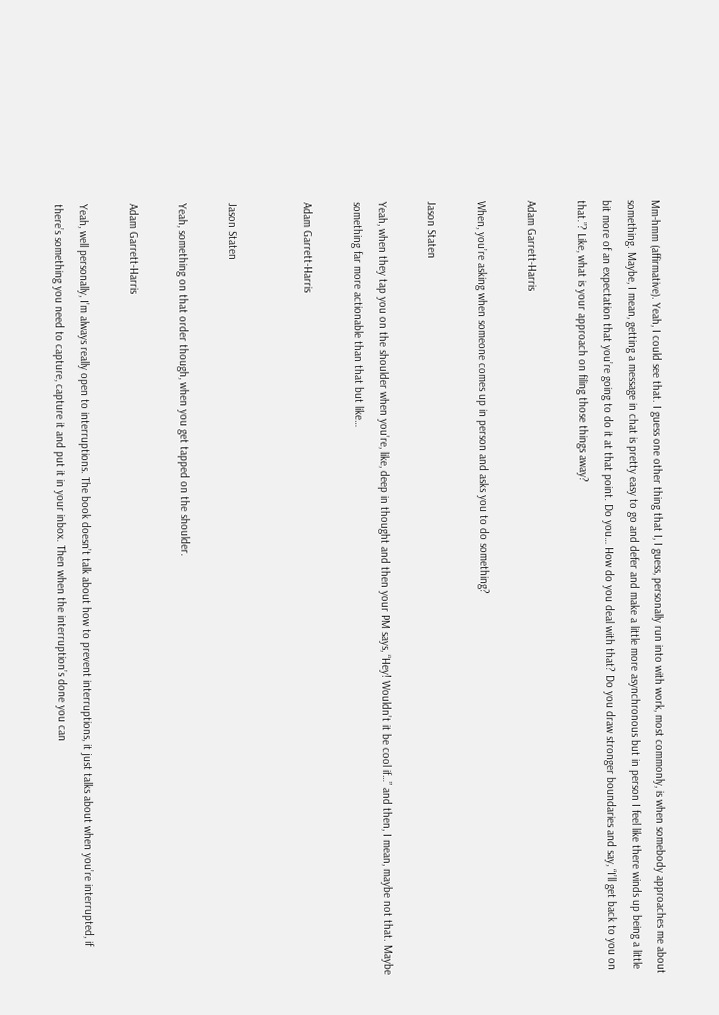Mm-hmm (affirmative). Yeah, I could see that. I guess one other thing that I, I guess, personally run into with work, most commonly, is when somebody approaches me about something. Maybe, I mean, getting a message in chat is pretty easy to go and defer and make a little more asynchronous but in person I feel like there winds up being a little bit more of an expectation that you’re going to do it at that point. Do you… How do you deal with that? Do you draw stronger boundaries and say, “I’ll get back to you on that.”? Like, what is your approach on filing those things away?

Adam Garrett-Harris

When, you’re asking when someone comes up in person and asks you to do something?

Jason Staten

Yeah, when they tap you on the shoulder when you’re, like, deep in thought and then your PM says, “Hey! Wouldn’t it be cool if…” and then, I mean, maybe not that. Maybe something far more actionable than that but like…

Adam Garrett-Harris


Jason Staten

Yeah, something on that order though, when you get tapped on the shoulder.

Adam Garrett-Harris

Yeah, well personally, I’m always really open to interruptions. The book doesn’t talk about how to prevent interruptions, it just talks about when you’re interrupted, if there’s something you need to capture, capture it and put it in your inbox. Then when the interruption’s done you can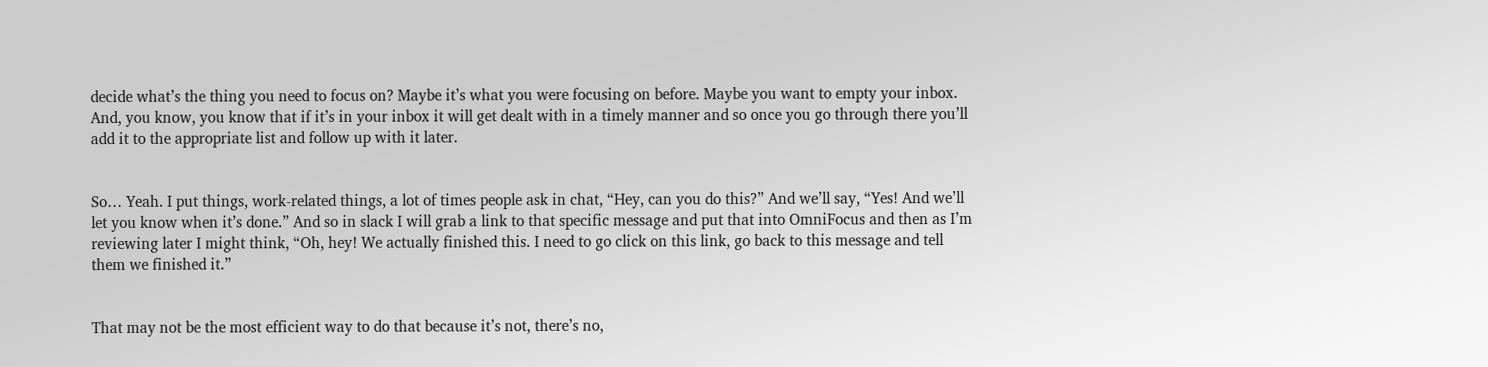decide what’s the thing you need to focus on? Maybe it’s what you were focusing on before. Maybe you want to empty your inbox. And, you know, you know that if it’s in your inbox it will get dealt with in a timely manner and so once you go through there you’ll add it to the appropriate list and follow up with it later.


So… Yeah. I put things, work-related things, a lot of times people ask in chat, “Hey, can you do this?” And we’ll say, “Yes! And we’ll let you know when it’s done.” And so in slack I will grab a link to that specific message and put that into OmniFocus and then as I’m reviewing later I might think, “Oh, hey! We actually finished this. I need to go click on this link, go back to this message and tell them we finished it.”


That may not be the most efficient way to do that because it’s not, there’s no,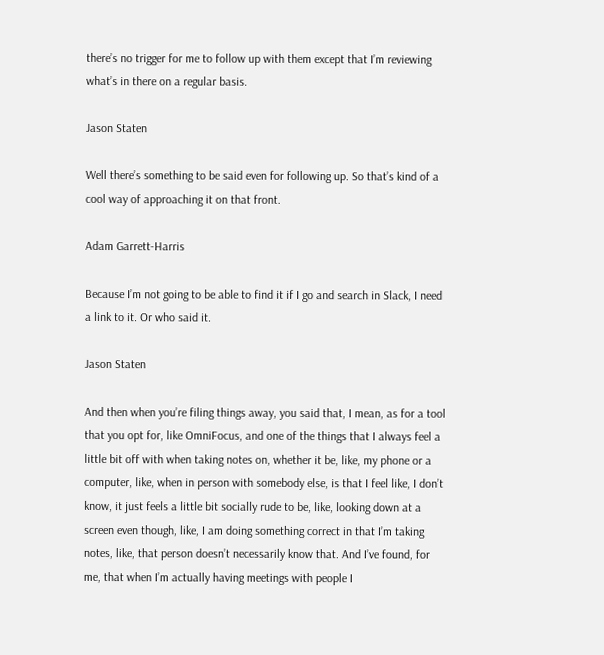there’s no trigger for me to follow up with them except that I’m reviewing what’s in there on a regular basis.

Jason Staten

Well there’s something to be said even for following up. So that’s kind of a cool way of approaching it on that front.

Adam Garrett-Harris

Because I’m not going to be able to find it if I go and search in Slack, I need a link to it. Or who said it.

Jason Staten

And then when you’re filing things away, you said that, I mean, as for a tool that you opt for, like OmniFocus, and one of the things that I always feel a little bit off with when taking notes on, whether it be, like, my phone or a computer, like, when in person with somebody else, is that I feel like, I don’t know, it just feels a little bit socially rude to be, like, looking down at a screen even though, like, I am doing something correct in that I’m taking notes, like, that person doesn’t necessarily know that. And I’ve found, for me, that when I’m actually having meetings with people I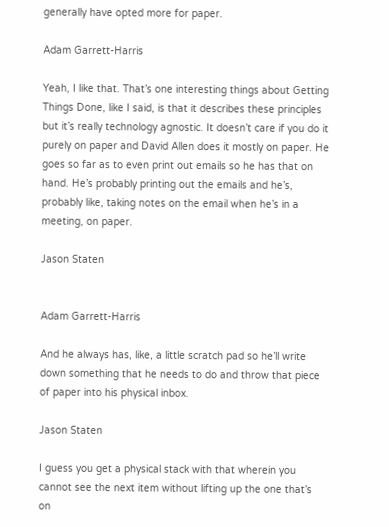generally have opted more for paper.

Adam Garrett-Harris

Yeah, I like that. That’s one interesting things about Getting Things Done, like I said, is that it describes these principles but it’s really technology agnostic. It doesn’t care if you do it purely on paper and David Allen does it mostly on paper. He goes so far as to even print out emails so he has that on hand. He’s probably printing out the emails and he’s, probably like, taking notes on the email when he’s in a meeting, on paper.

Jason Staten


Adam Garrett-Harris

And he always has, like, a little scratch pad so he’ll write down something that he needs to do and throw that piece of paper into his physical inbox.

Jason Staten

I guess you get a physical stack with that wherein you cannot see the next item without lifting up the one that’s on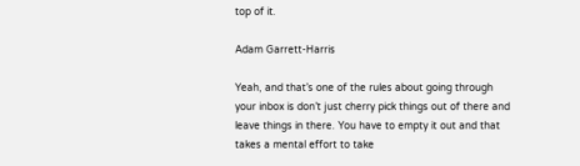top of it.

Adam Garrett-Harris

Yeah, and that’s one of the rules about going through your inbox is don’t just cherry pick things out of there and leave things in there. You have to empty it out and that takes a mental effort to take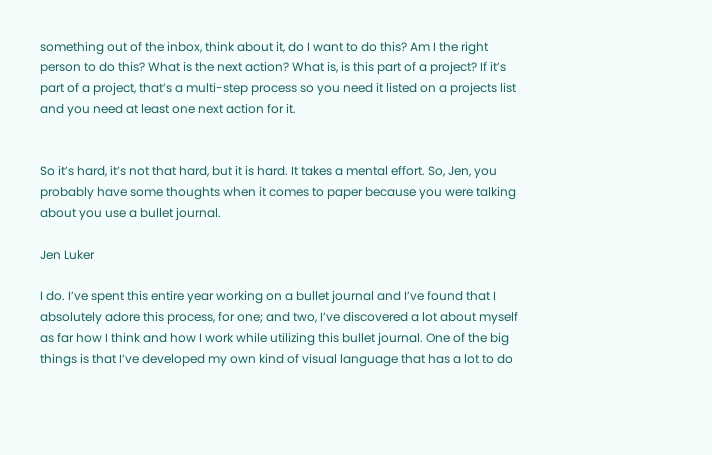something out of the inbox, think about it, do I want to do this? Am I the right person to do this? What is the next action? What is, is this part of a project? If it’s part of a project, that’s a multi-step process so you need it listed on a projects list and you need at least one next action for it.


So it’s hard, it’s not that hard, but it is hard. It takes a mental effort. So, Jen, you probably have some thoughts when it comes to paper because you were talking about you use a bullet journal.

Jen Luker

I do. I’ve spent this entire year working on a bullet journal and I’ve found that I absolutely adore this process, for one; and two, I’ve discovered a lot about myself as far how I think and how I work while utilizing this bullet journal. One of the big things is that I’ve developed my own kind of visual language that has a lot to do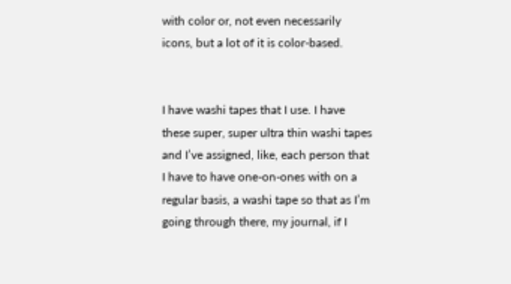with color or, not even necessarily icons, but a lot of it is color-based.


I have washi tapes that I use. I have these super, super ultra thin washi tapes and I’ve assigned, like, each person that I have to have one-on-ones with on a regular basis, a washi tape so that as I’m going through there, my journal, if I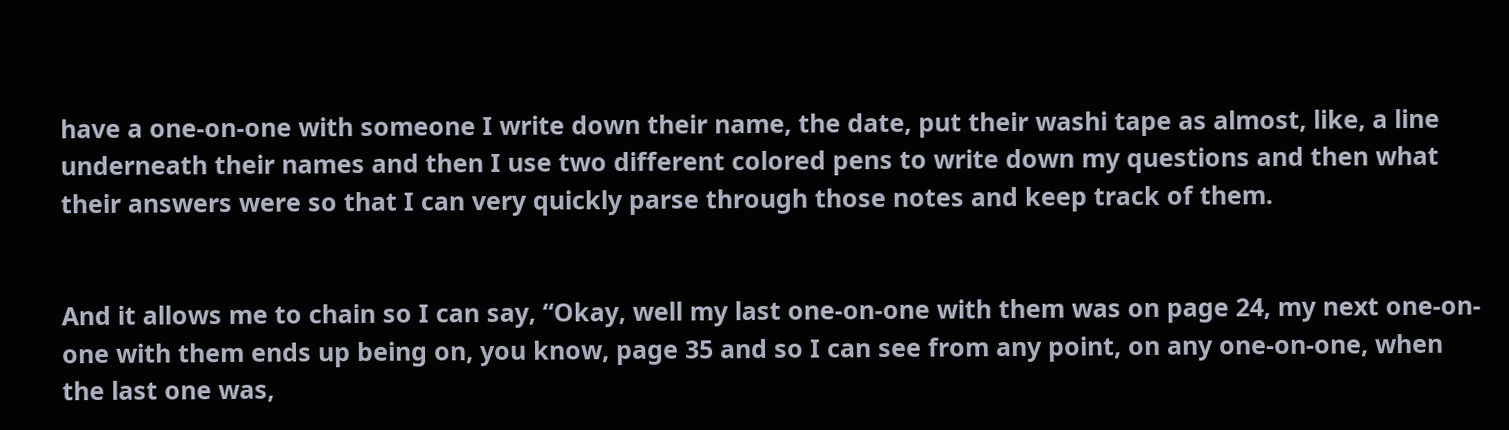have a one-on-one with someone I write down their name, the date, put their washi tape as almost, like, a line underneath their names and then I use two different colored pens to write down my questions and then what their answers were so that I can very quickly parse through those notes and keep track of them.


And it allows me to chain so I can say, “Okay, well my last one-on-one with them was on page 24, my next one-on-one with them ends up being on, you know, page 35 and so I can see from any point, on any one-on-one, when the last one was,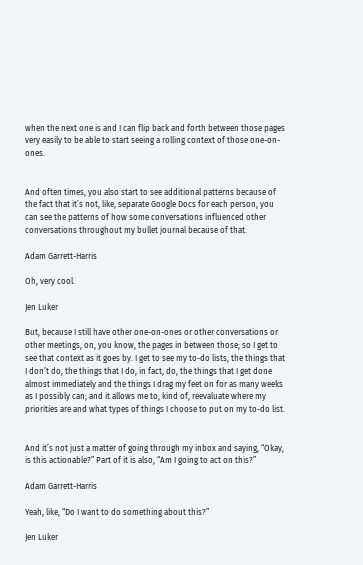when the next one is and I can flip back and forth between those pages very easily to be able to start seeing a rolling context of those one-on-ones.


And often times, you also start to see additional patterns because of the fact that it’s not, like, separate Google Docs for each person, you can see the patterns of how some conversations influenced other conversations throughout my bullet journal because of that.

Adam Garrett-Harris

Oh, very cool.

Jen Luker

But, because I still have other one-on-ones or other conversations or other meetings, on, you know, the pages in between those; so I get to see that context as it goes by. I get to see my to-do lists, the things that I don’t do, the things that I do, in fact, do, the things that I get done almost immediately and the things I drag my feet on for as many weeks as I possibly can; and it allows me to, kind of, reevaluate where my priorities are and what types of things I choose to put on my to-do list.


And it’s not just a matter of going through my inbox and saying, “Okay, is this actionable?” Part of it is also, “Am I going to act on this?”

Adam Garrett-Harris

Yeah, like, “Do I want to do something about this?”

Jen Luker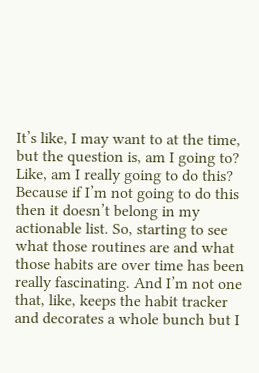It’s like, I may want to at the time, but the question is, am I going to? Like, am I really going to do this? Because if I’m not going to do this then it doesn’t belong in my actionable list. So, starting to see what those routines are and what those habits are over time has been really fascinating. And I’m not one that, like, keeps the habit tracker and decorates a whole bunch but I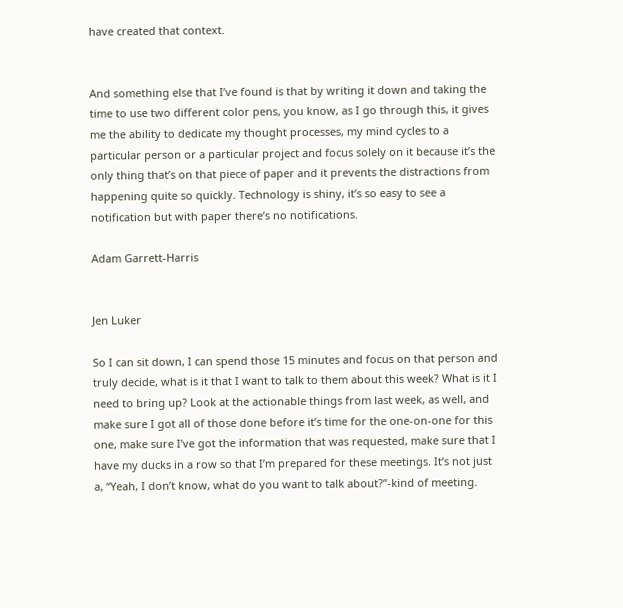have created that context.


And something else that I’ve found is that by writing it down and taking the time to use two different color pens, you know, as I go through this, it gives me the ability to dedicate my thought processes, my mind cycles to a particular person or a particular project and focus solely on it because it’s the only thing that’s on that piece of paper and it prevents the distractions from happening quite so quickly. Technology is shiny, it’s so easy to see a notification but with paper there’s no notifications.

Adam Garrett-Harris


Jen Luker

So I can sit down, I can spend those 15 minutes and focus on that person and truly decide, what is it that I want to talk to them about this week? What is it I need to bring up? Look at the actionable things from last week, as well, and make sure I got all of those done before it’s time for the one-on-one for this one, make sure I’ve got the information that was requested, make sure that I have my ducks in a row so that I’m prepared for these meetings. It’s not just a, “Yeah, I don’t know, what do you want to talk about?”-kind of meeting.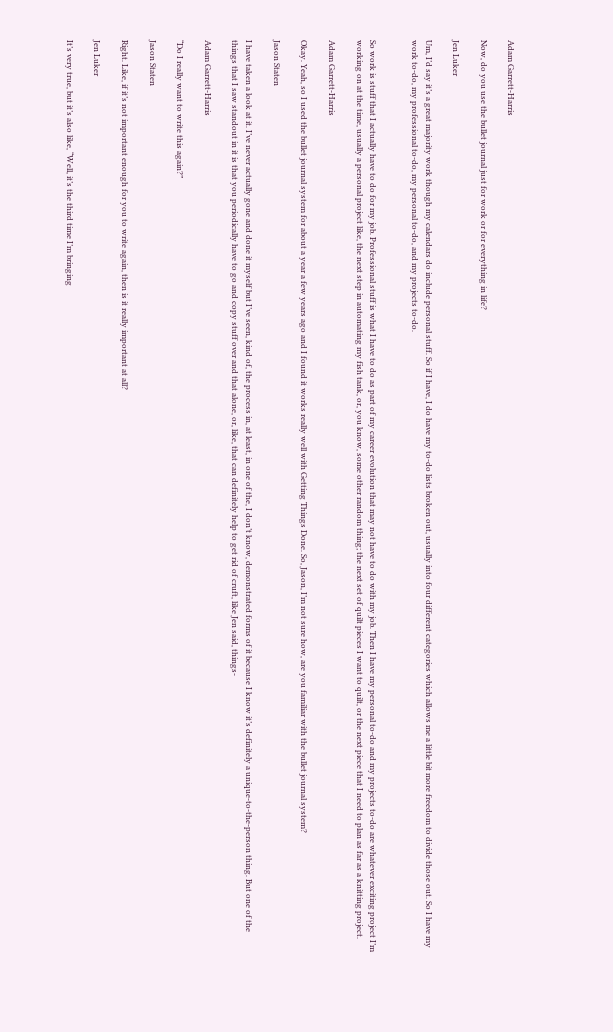Adam Garrett-Harris

Now, do you use the bullet journal just for work or for everything in life?

Jen Luker

Um, I’d say it’s a great majority work though my calendars do include personal stuff. So if I have, I do have my to-do lists broken out, usually into four different categories which allows me a little bit more freedom to divide those out. So I have my work to-do, my professional to-do, my personal to-do, and my projects to-do.


So work is stuff that I actually have to do for my job. Professional stuff is what I have to do as part of my career evolution that may not have to do with my job. Then I have my personal to-do and my projects to-do are whatever exciting project I’m working on at the time, usually a personal project like, the next step in automating my fish tank, or, you know, some other random thing; the next set of quilt pieces I want to quilt, or the next piece that I need to plan as far as a knitting project.

Adam Garrett-Harris

Okay. Yeah, so I used the bullet journal system for about a year a few years ago and I found it works really well with Getting Things Done. So, Jason, I’m not sure how, are you familiar with the bullet journal system?

Jason Staten

I have taken a look at it. I’ve never actually gone and done it myself but I’ve seen, kind of, the process in, at least, in one of the, I don’t know, demonstrated forms of it because I know it’s definitely a unique-to-the-person thing. But one of the things that I saw standout in it is that you periodically have to go and copy stuff over and that alone, or, like, that can definitely help to get rid of cruft, like Jen said, things-

Adam Garrett-Harris

“Do I really want to write this again?”

Jason Staten

Right. Like, if it’s not important enough for you to write again, then is it really important at all?

Jen Luker

It’s very true, but it’s also like, “Well, it’s the third time I’m bringing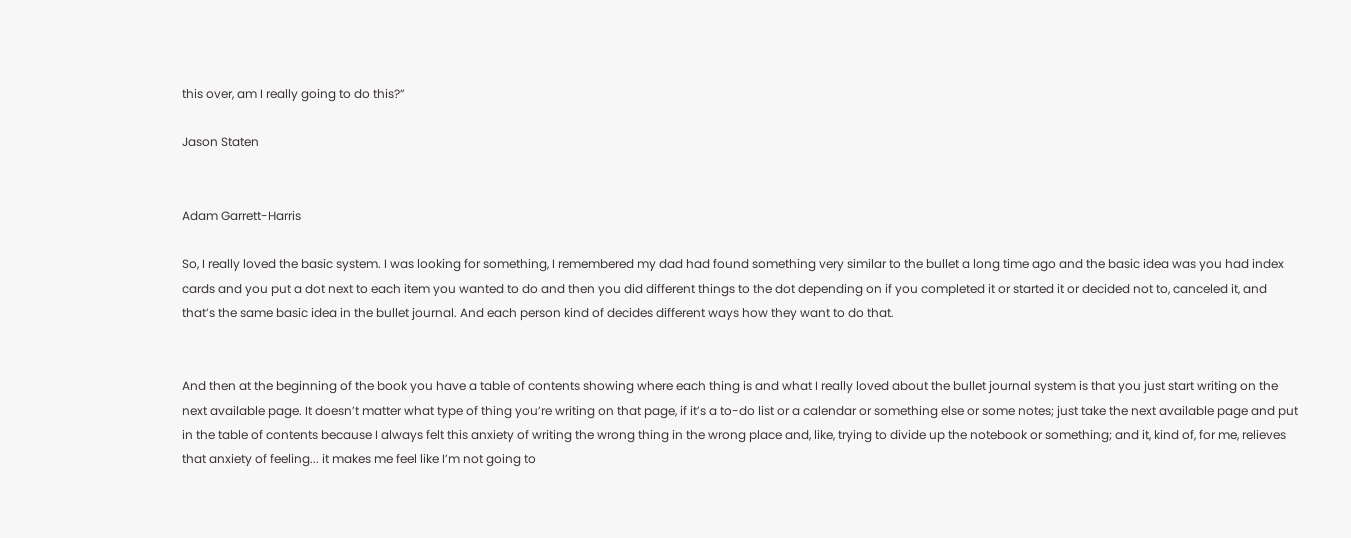this over, am I really going to do this?”

Jason Staten


Adam Garrett-Harris

So, I really loved the basic system. I was looking for something, I remembered my dad had found something very similar to the bullet a long time ago and the basic idea was you had index cards and you put a dot next to each item you wanted to do and then you did different things to the dot depending on if you completed it or started it or decided not to, canceled it, and that’s the same basic idea in the bullet journal. And each person kind of decides different ways how they want to do that.


And then at the beginning of the book you have a table of contents showing where each thing is and what I really loved about the bullet journal system is that you just start writing on the next available page. It doesn’t matter what type of thing you’re writing on that page, if it’s a to-do list or a calendar or something else or some notes; just take the next available page and put in the table of contents because I always felt this anxiety of writing the wrong thing in the wrong place and, like, trying to divide up the notebook or something; and it, kind of, for me, relieves that anxiety of feeling... it makes me feel like I’m not going to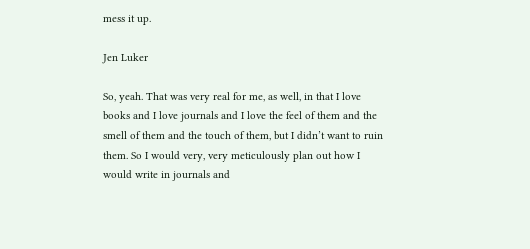mess it up.

Jen Luker

So, yeah. That was very real for me, as well, in that I love books and I love journals and I love the feel of them and the smell of them and the touch of them, but I didn’t want to ruin them. So I would very, very meticulously plan out how I would write in journals and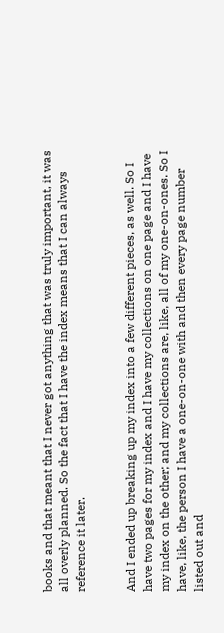books and that meant that I never got anything that was truly important, it was all overly planned. So the fact that I have the index means that I can always reference it later.


And I ended up breaking up my index into a few different pieces, as well. So I have two pages for my index and I have my collections on one page and I have my index on the other; and my collections are, like, all of my one-on-ones. So I have, like, the person I have a one-on-one with and then every page number listed out and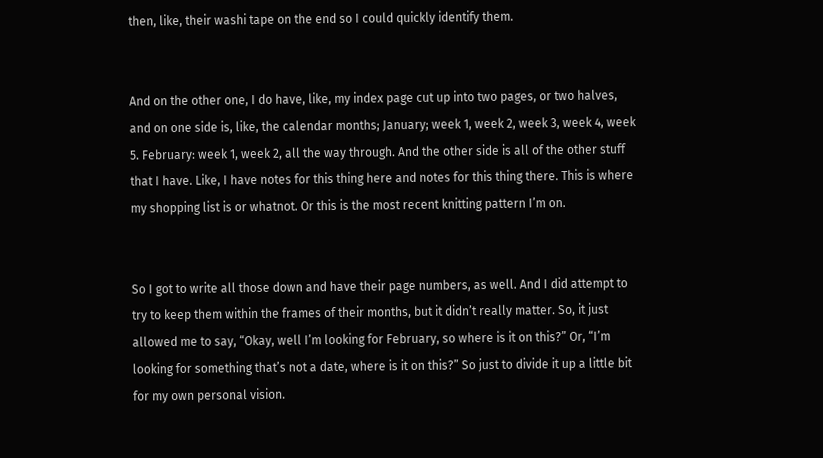then, like, their washi tape on the end so I could quickly identify them.


And on the other one, I do have, like, my index page cut up into two pages, or two halves, and on one side is, like, the calendar months; January; week 1, week 2, week 3, week 4, week 5. February: week 1, week 2, all the way through. And the other side is all of the other stuff that I have. Like, I have notes for this thing here and notes for this thing there. This is where my shopping list is or whatnot. Or this is the most recent knitting pattern I’m on.


So I got to write all those down and have their page numbers, as well. And I did attempt to try to keep them within the frames of their months, but it didn’t really matter. So, it just allowed me to say, “Okay, well I’m looking for February, so where is it on this?” Or, “I’m looking for something that’s not a date, where is it on this?” So just to divide it up a little bit for my own personal vision.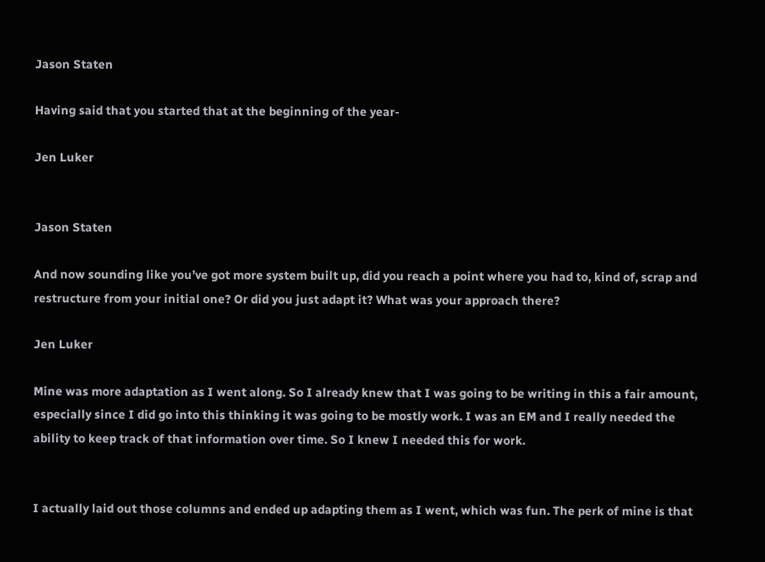Jason Staten

Having said that you started that at the beginning of the year-

Jen Luker


Jason Staten

And now sounding like you’ve got more system built up, did you reach a point where you had to, kind of, scrap and restructure from your initial one? Or did you just adapt it? What was your approach there?

Jen Luker

Mine was more adaptation as I went along. So I already knew that I was going to be writing in this a fair amount, especially since I did go into this thinking it was going to be mostly work. I was an EM and I really needed the ability to keep track of that information over time. So I knew I needed this for work.


I actually laid out those columns and ended up adapting them as I went, which was fun. The perk of mine is that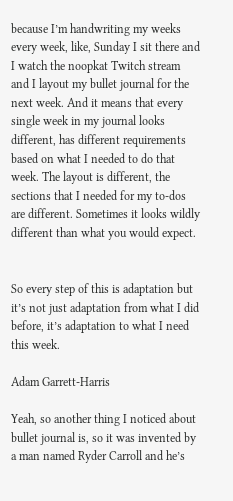because I’m handwriting my weeks every week, like, Sunday I sit there and I watch the noopkat Twitch stream and I layout my bullet journal for the next week. And it means that every single week in my journal looks different, has different requirements based on what I needed to do that week. The layout is different, the sections that I needed for my to-dos are different. Sometimes it looks wildly different than what you would expect.


So every step of this is adaptation but it’s not just adaptation from what I did before, it’s adaptation to what I need this week.

Adam Garrett-Harris

Yeah, so another thing I noticed about bullet journal is, so it was invented by a man named Ryder Carroll and he’s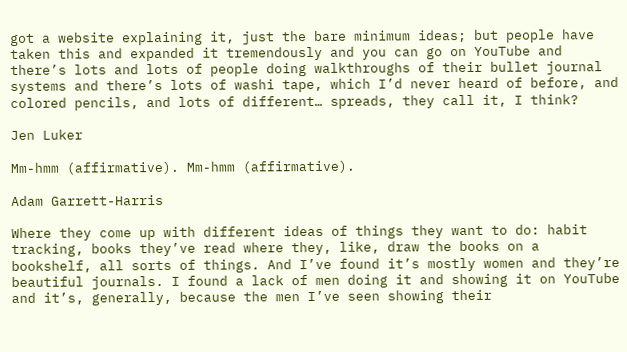got a website explaining it, just the bare minimum ideas; but people have taken this and expanded it tremendously and you can go on YouTube and there’s lots and lots of people doing walkthroughs of their bullet journal systems and there’s lots of washi tape, which I’d never heard of before, and colored pencils, and lots of different… spreads, they call it, I think?

Jen Luker

Mm-hmm (affirmative). Mm-hmm (affirmative).

Adam Garrett-Harris

Where they come up with different ideas of things they want to do: habit tracking, books they’ve read where they, like, draw the books on a bookshelf, all sorts of things. And I’ve found it’s mostly women and they’re beautiful journals. I found a lack of men doing it and showing it on YouTube and it’s, generally, because the men I’ve seen showing their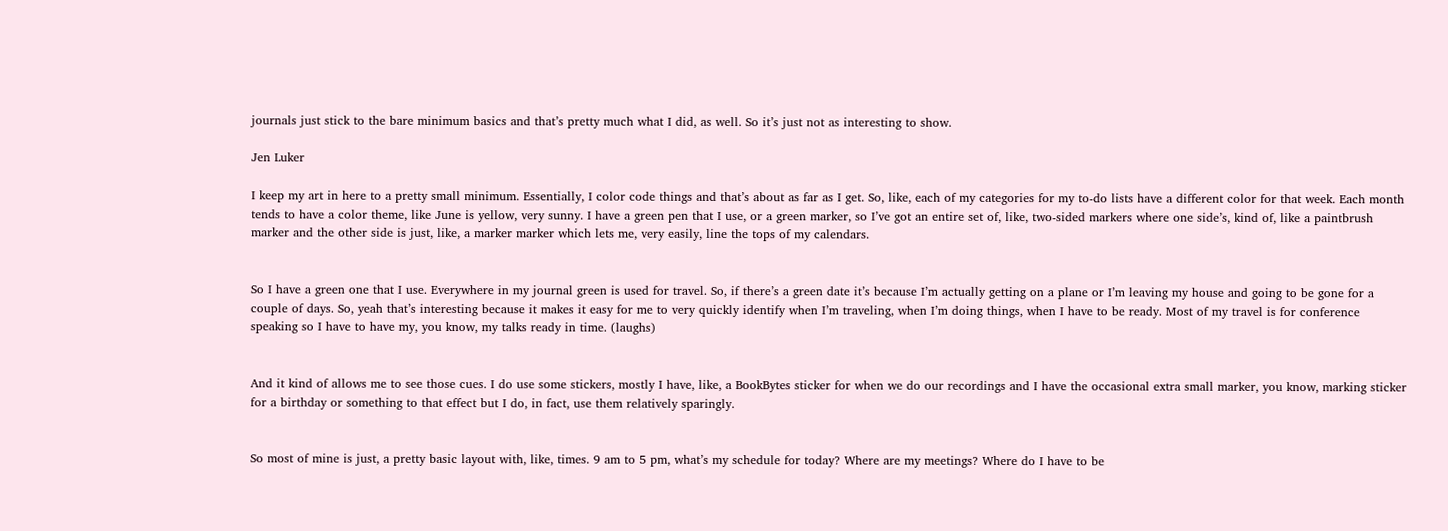journals just stick to the bare minimum basics and that’s pretty much what I did, as well. So it’s just not as interesting to show.

Jen Luker

I keep my art in here to a pretty small minimum. Essentially, I color code things and that’s about as far as I get. So, like, each of my categories for my to-do lists have a different color for that week. Each month tends to have a color theme, like June is yellow, very sunny. I have a green pen that I use, or a green marker, so I’ve got an entire set of, like, two-sided markers where one side’s, kind of, like a paintbrush marker and the other side is just, like, a marker marker which lets me, very easily, line the tops of my calendars.


So I have a green one that I use. Everywhere in my journal green is used for travel. So, if there’s a green date it’s because I’m actually getting on a plane or I’m leaving my house and going to be gone for a couple of days. So, yeah that’s interesting because it makes it easy for me to very quickly identify when I’m traveling, when I’m doing things, when I have to be ready. Most of my travel is for conference speaking so I have to have my, you know, my talks ready in time. (laughs)


And it kind of allows me to see those cues. I do use some stickers, mostly I have, like, a BookBytes sticker for when we do our recordings and I have the occasional extra small marker, you know, marking sticker for a birthday or something to that effect but I do, in fact, use them relatively sparingly.


So most of mine is just, a pretty basic layout with, like, times. 9 am to 5 pm, what’s my schedule for today? Where are my meetings? Where do I have to be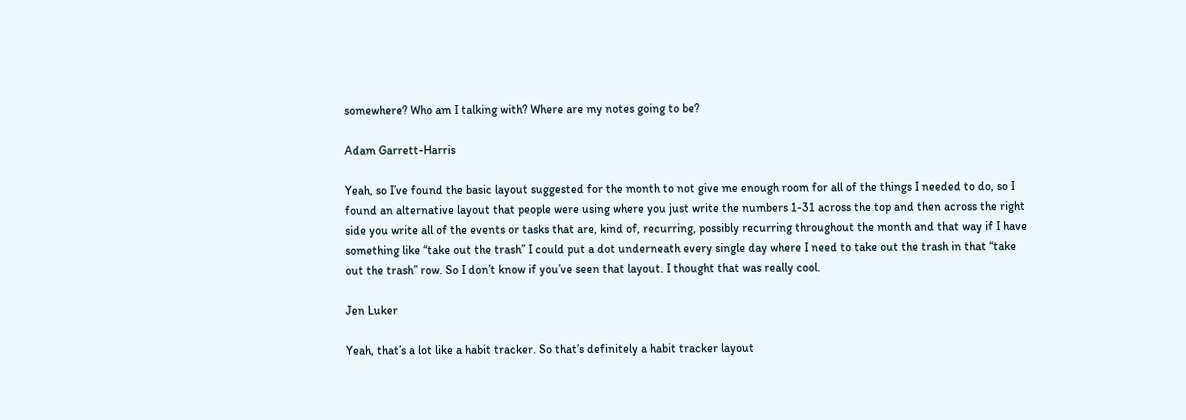somewhere? Who am I talking with? Where are my notes going to be?

Adam Garrett-Harris

Yeah, so I’ve found the basic layout suggested for the month to not give me enough room for all of the things I needed to do, so I found an alternative layout that people were using where you just write the numbers 1-31 across the top and then across the right side you write all of the events or tasks that are, kind of, recurring, possibly recurring throughout the month and that way if I have something like “take out the trash” I could put a dot underneath every single day where I need to take out the trash in that “take out the trash” row. So I don’t know if you’ve seen that layout. I thought that was really cool.

Jen Luker

Yeah, that’s a lot like a habit tracker. So that’s definitely a habit tracker layout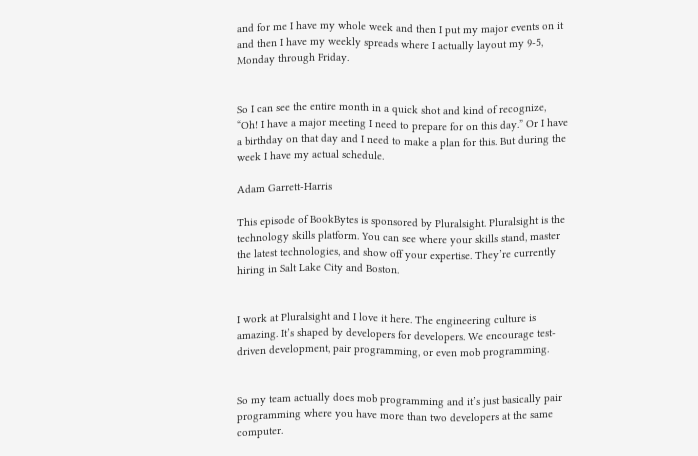and for me I have my whole week and then I put my major events on it and then I have my weekly spreads where I actually layout my 9-5, Monday through Friday.


So I can see the entire month in a quick shot and kind of recognize, “Oh! I have a major meeting I need to prepare for on this day.” Or I have a birthday on that day and I need to make a plan for this. But during the week I have my actual schedule.

Adam Garrett-Harris

This episode of BookBytes is sponsored by Pluralsight. Pluralsight is the technology skills platform. You can see where your skills stand, master the latest technologies, and show off your expertise. They’re currently hiring in Salt Lake City and Boston.


I work at Pluralsight and I love it here. The engineering culture is amazing. It’s shaped by developers for developers. We encourage test-driven development, pair programming, or even mob programming.


So my team actually does mob programming and it’s just basically pair programming where you have more than two developers at the same computer.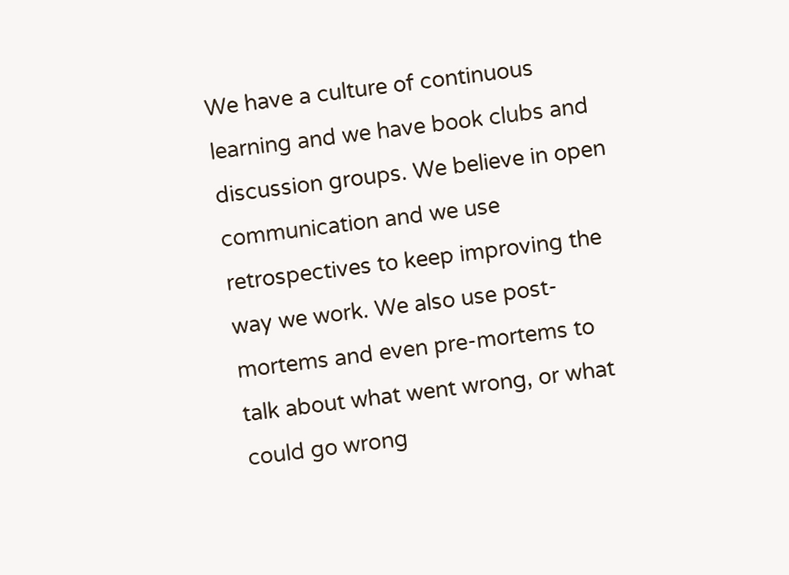We have a culture of continuous learning and we have book clubs and discussion groups. We believe in open communication and we use retrospectives to keep improving the way we work. We also use post-mortems and even pre-mortems to talk about what went wrong, or what could go wrong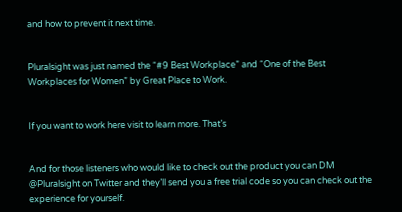and how to prevent it next time.


Pluralsight was just named the “#9 Best Workplace” and “One of the Best Workplaces for Women” by Great Place to Work.


If you want to work here visit to learn more. That’s


And for those listeners who would like to check out the product you can DM @Pluralsight on Twitter and they’ll send you a free trial code so you can check out the experience for yourself.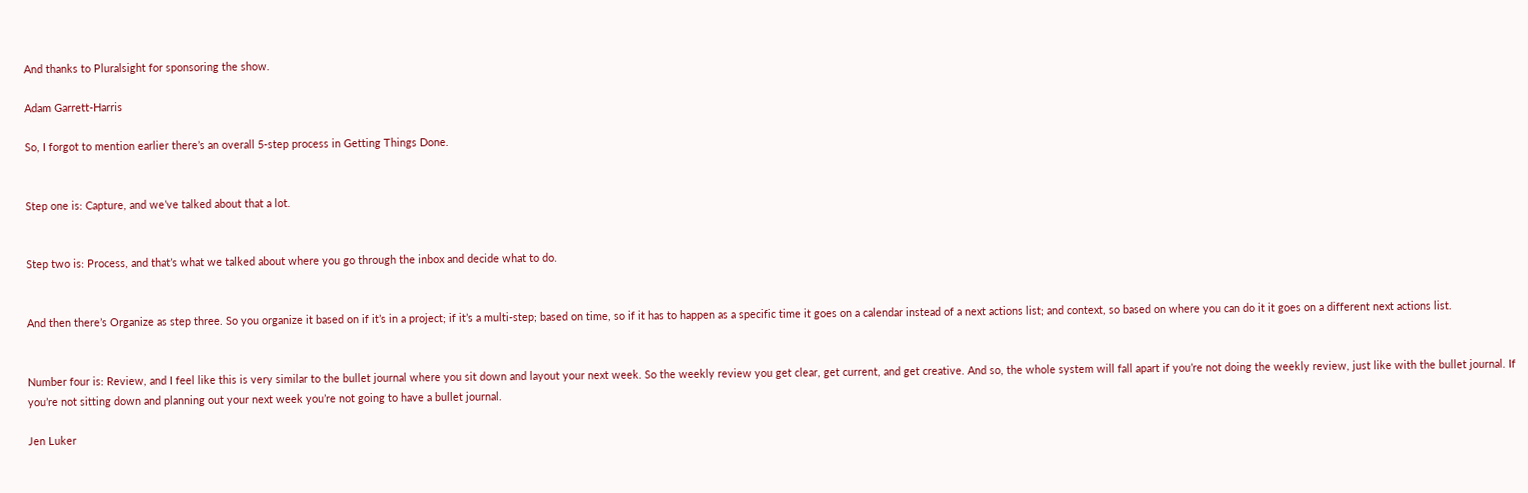And thanks to Pluralsight for sponsoring the show.

Adam Garrett-Harris

So, I forgot to mention earlier there’s an overall 5-step process in Getting Things Done.


Step one is: Capture, and we’ve talked about that a lot.


Step two is: Process, and that’s what we talked about where you go through the inbox and decide what to do.


And then there’s Organize as step three. So you organize it based on if it’s in a project; if it’s a multi-step; based on time, so if it has to happen as a specific time it goes on a calendar instead of a next actions list; and context, so based on where you can do it it goes on a different next actions list.


Number four is: Review, and I feel like this is very similar to the bullet journal where you sit down and layout your next week. So the weekly review you get clear, get current, and get creative. And so, the whole system will fall apart if you’re not doing the weekly review, just like with the bullet journal. If you’re not sitting down and planning out your next week you’re not going to have a bullet journal.

Jen Luker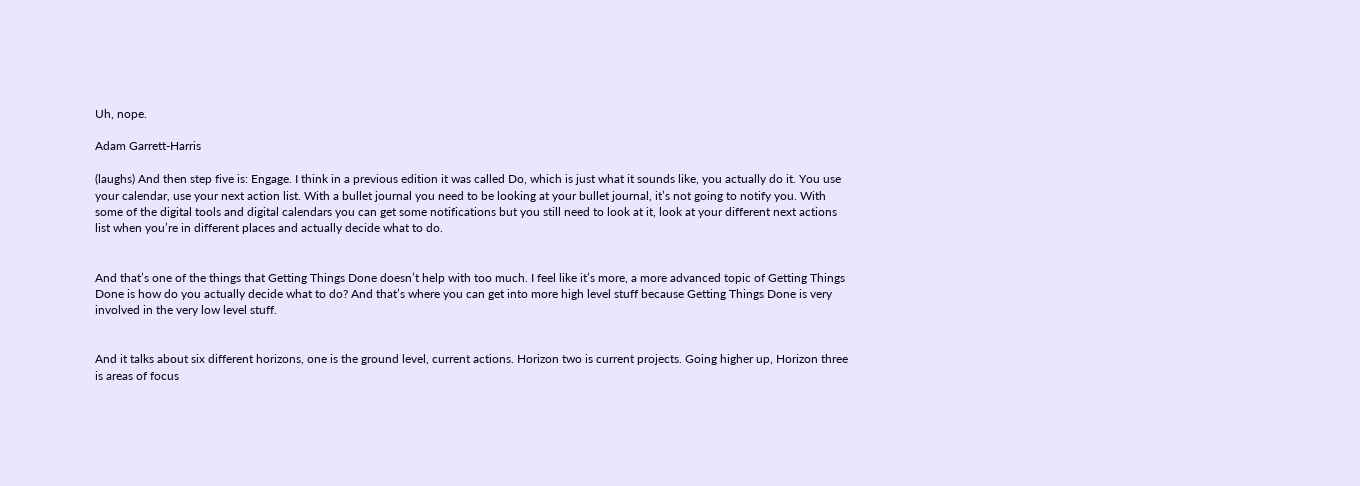Uh, nope.

Adam Garrett-Harris

(laughs) And then step five is: Engage. I think in a previous edition it was called Do, which is just what it sounds like, you actually do it. You use your calendar, use your next action list. With a bullet journal you need to be looking at your bullet journal, it’s not going to notify you. With some of the digital tools and digital calendars you can get some notifications but you still need to look at it, look at your different next actions list when you’re in different places and actually decide what to do.


And that’s one of the things that Getting Things Done doesn’t help with too much. I feel like it’s more, a more advanced topic of Getting Things Done is how do you actually decide what to do? And that’s where you can get into more high level stuff because Getting Things Done is very involved in the very low level stuff.


And it talks about six different horizons, one is the ground level, current actions. Horizon two is current projects. Going higher up, Horizon three is areas of focus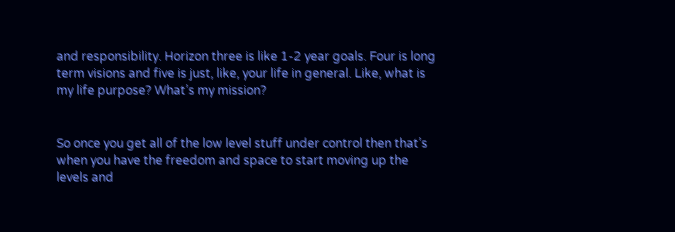and responsibility. Horizon three is like 1-2 year goals. Four is long term visions and five is just, like, your life in general. Like, what is my life purpose? What’s my mission?


So once you get all of the low level stuff under control then that’s when you have the freedom and space to start moving up the levels and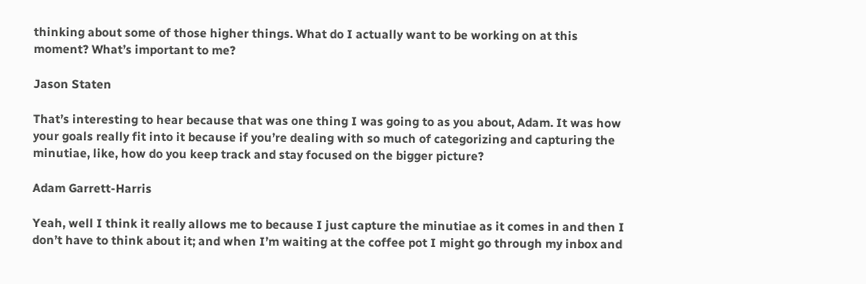thinking about some of those higher things. What do I actually want to be working on at this moment? What’s important to me?

Jason Staten

That’s interesting to hear because that was one thing I was going to as you about, Adam. It was how your goals really fit into it because if you’re dealing with so much of categorizing and capturing the minutiae, like, how do you keep track and stay focused on the bigger picture?

Adam Garrett-Harris

Yeah, well I think it really allows me to because I just capture the minutiae as it comes in and then I don’t have to think about it; and when I’m waiting at the coffee pot I might go through my inbox and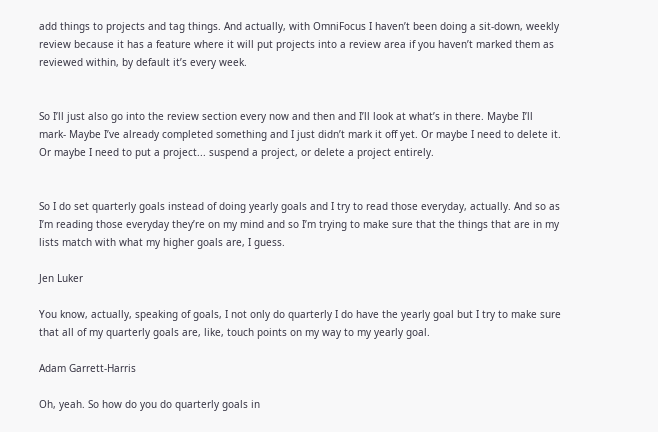add things to projects and tag things. And actually, with OmniFocus I haven’t been doing a sit-down, weekly review because it has a feature where it will put projects into a review area if you haven’t marked them as reviewed within, by default it’s every week.


So I’ll just also go into the review section every now and then and I’ll look at what’s in there. Maybe I’ll mark- Maybe I’ve already completed something and I just didn’t mark it off yet. Or maybe I need to delete it. Or maybe I need to put a project... suspend a project, or delete a project entirely.


So I do set quarterly goals instead of doing yearly goals and I try to read those everyday, actually. And so as I’m reading those everyday they’re on my mind and so I’m trying to make sure that the things that are in my lists match with what my higher goals are, I guess.

Jen Luker

You know, actually, speaking of goals, I not only do quarterly I do have the yearly goal but I try to make sure that all of my quarterly goals are, like, touch points on my way to my yearly goal.

Adam Garrett-Harris

Oh, yeah. So how do you do quarterly goals in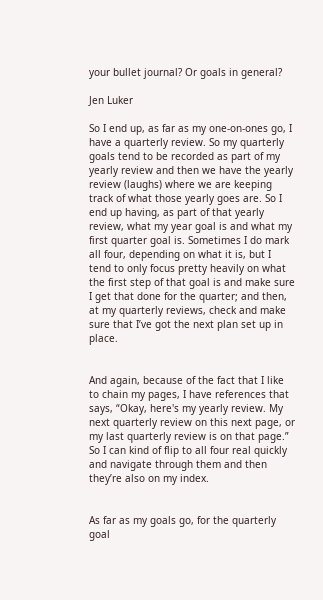your bullet journal? Or goals in general?

Jen Luker

So I end up, as far as my one-on-ones go, I have a quarterly review. So my quarterly goals tend to be recorded as part of my yearly review and then we have the yearly review (laughs) where we are keeping track of what those yearly goes are. So I end up having, as part of that yearly review, what my year goal is and what my first quarter goal is. Sometimes I do mark all four, depending on what it is, but I tend to only focus pretty heavily on what the first step of that goal is and make sure I get that done for the quarter; and then, at my quarterly reviews, check and make sure that I’ve got the next plan set up in place.


And again, because of the fact that I like to chain my pages, I have references that says, “Okay, here's my yearly review. My next quarterly review on this next page, or my last quarterly review is on that page.” So I can kind of flip to all four real quickly and navigate through them and then they’re also on my index.


As far as my goals go, for the quarterly goal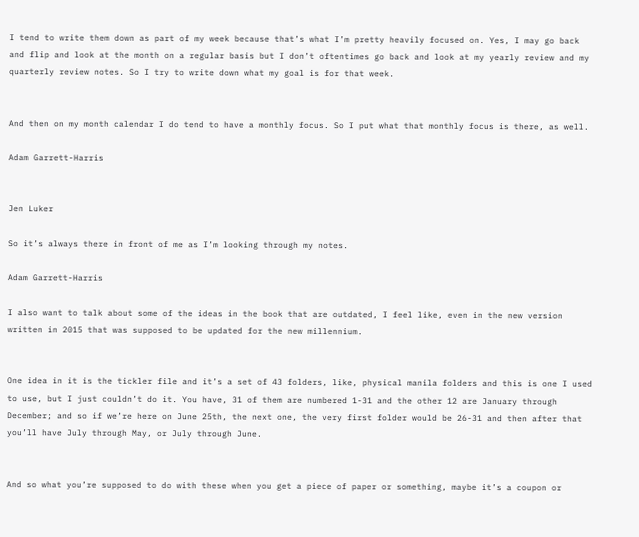I tend to write them down as part of my week because that’s what I’m pretty heavily focused on. Yes, I may go back and flip and look at the month on a regular basis but I don’t oftentimes go back and look at my yearly review and my quarterly review notes. So I try to write down what my goal is for that week.


And then on my month calendar I do tend to have a monthly focus. So I put what that monthly focus is there, as well.

Adam Garrett-Harris


Jen Luker

So it’s always there in front of me as I’m looking through my notes.

Adam Garrett-Harris

I also want to talk about some of the ideas in the book that are outdated, I feel like, even in the new version written in 2015 that was supposed to be updated for the new millennium.


One idea in it is the tickler file and it’s a set of 43 folders, like, physical manila folders and this is one I used to use, but I just couldn’t do it. You have, 31 of them are numbered 1-31 and the other 12 are January through December; and so if we’re here on June 25th, the next one, the very first folder would be 26-31 and then after that you’ll have July through May, or July through June.


And so what you’re supposed to do with these when you get a piece of paper or something, maybe it’s a coupon or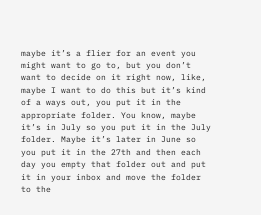maybe it’s a flier for an event you might want to go to, but you don’t want to decide on it right now, like, maybe I want to do this but it’s kind of a ways out, you put it in the appropriate folder. You know, maybe it’s in July so you put it in the July folder. Maybe it’s later in June so you put it in the 27th and then each day you empty that folder out and put it in your inbox and move the folder to the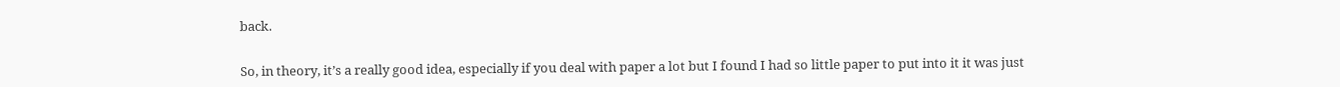back.


So, in theory, it’s a really good idea, especially if you deal with paper a lot but I found I had so little paper to put into it it was just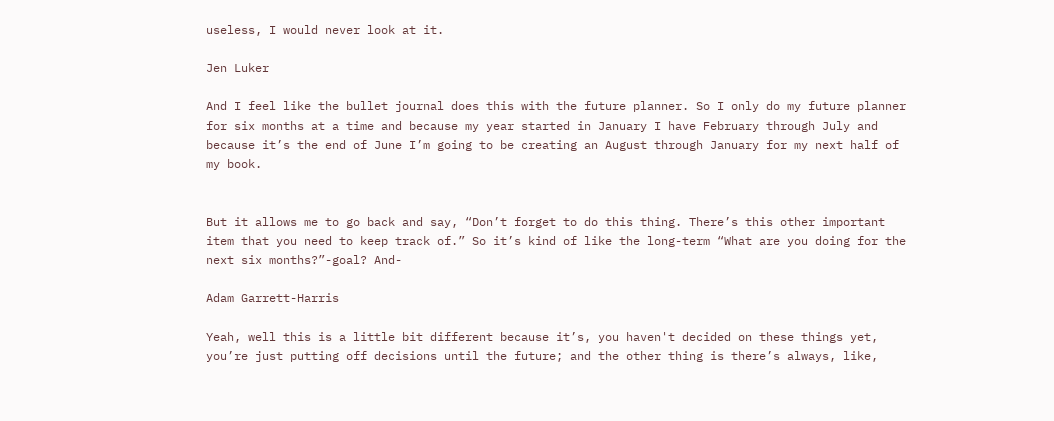useless, I would never look at it.

Jen Luker

And I feel like the bullet journal does this with the future planner. So I only do my future planner for six months at a time and because my year started in January I have February through July and because it’s the end of June I’m going to be creating an August through January for my next half of my book.


But it allows me to go back and say, “Don’t forget to do this thing. There’s this other important item that you need to keep track of.” So it’s kind of like the long-term “What are you doing for the next six months?”-goal? And-

Adam Garrett-Harris

Yeah, well this is a little bit different because it’s, you haven't decided on these things yet, you’re just putting off decisions until the future; and the other thing is there’s always, like,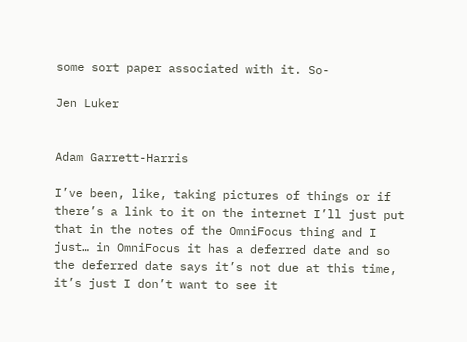some sort paper associated with it. So-

Jen Luker


Adam Garrett-Harris

I’ve been, like, taking pictures of things or if there’s a link to it on the internet I’ll just put that in the notes of the OmniFocus thing and I just… in OmniFocus it has a deferred date and so the deferred date says it’s not due at this time, it’s just I don’t want to see it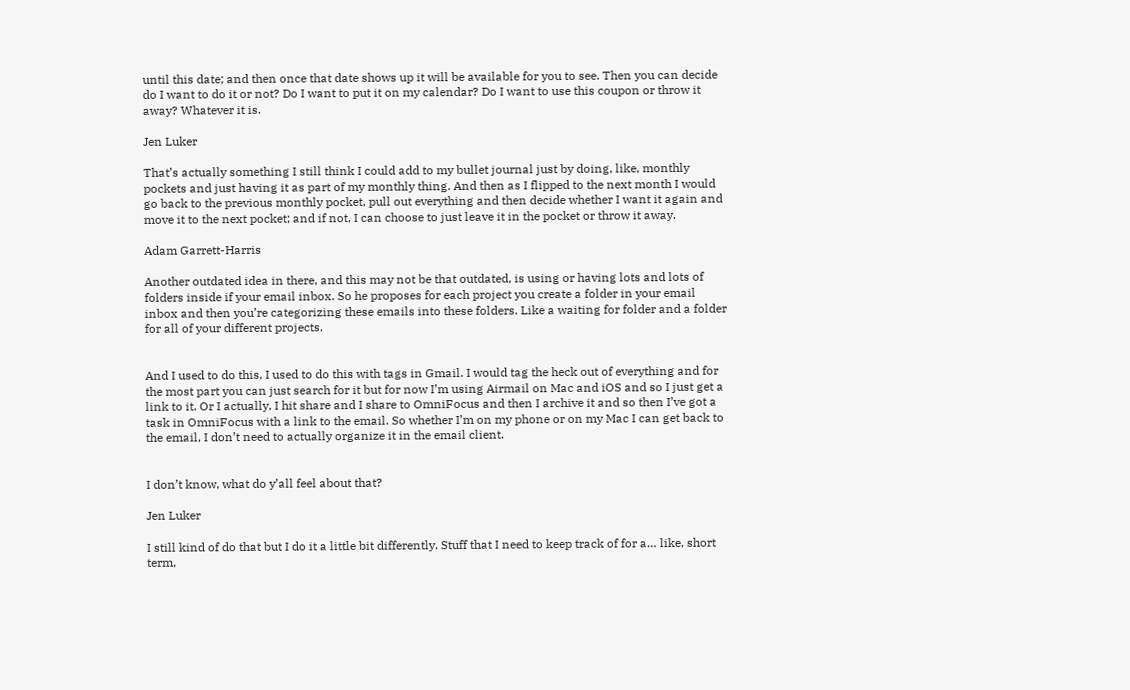until this date; and then once that date shows up it will be available for you to see. Then you can decide do I want to do it or not? Do I want to put it on my calendar? Do I want to use this coupon or throw it away? Whatever it is.

Jen Luker

That’s actually something I still think I could add to my bullet journal just by doing, like, monthly pockets and just having it as part of my monthly thing. And then as I flipped to the next month I would go back to the previous monthly pocket, pull out everything and then decide whether I want it again and move it to the next pocket; and if not, I can choose to just leave it in the pocket or throw it away.

Adam Garrett-Harris

Another outdated idea in there, and this may not be that outdated, is using or having lots and lots of folders inside if your email inbox. So he proposes for each project you create a folder in your email inbox and then you’re categorizing these emails into these folders. Like a waiting for folder and a folder for all of your different projects.


And I used to do this, I used to do this with tags in Gmail. I would tag the heck out of everything and for the most part you can just search for it but for now I’m using Airmail on Mac and iOS and so I just get a link to it. Or I actually, I hit share and I share to OmniFocus and then I archive it and so then I’ve got a task in OmniFocus with a link to the email. So whether I’m on my phone or on my Mac I can get back to the email, I don’t need to actually organize it in the email client.


I don’t know, what do y’all feel about that?

Jen Luker

I still kind of do that but I do it a little bit differently. Stuff that I need to keep track of for a… like, short term,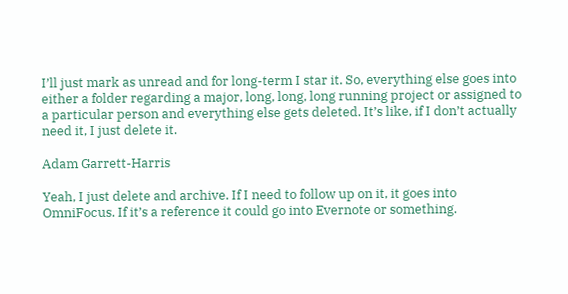I’ll just mark as unread and for long-term I star it. So, everything else goes into either a folder regarding a major, long, long, long running project or assigned to a particular person and everything else gets deleted. It’s like, if I don’t actually need it, I just delete it.

Adam Garrett-Harris

Yeah, I just delete and archive. If I need to follow up on it, it goes into OmniFocus. If it’s a reference it could go into Evernote or something.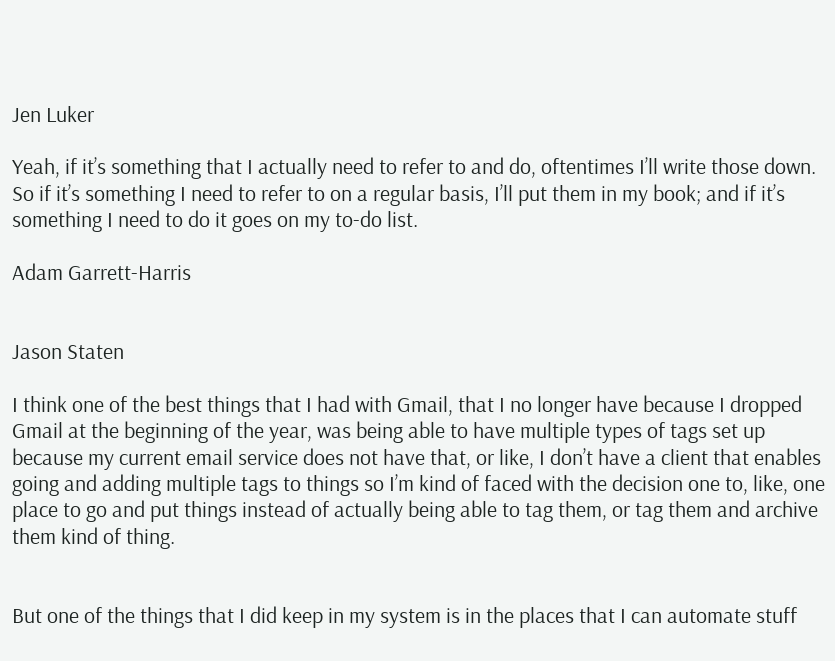Jen Luker

Yeah, if it’s something that I actually need to refer to and do, oftentimes I’ll write those down. So if it’s something I need to refer to on a regular basis, I’ll put them in my book; and if it’s something I need to do it goes on my to-do list.

Adam Garrett-Harris


Jason Staten

I think one of the best things that I had with Gmail, that I no longer have because I dropped Gmail at the beginning of the year, was being able to have multiple types of tags set up because my current email service does not have that, or like, I don’t have a client that enables going and adding multiple tags to things so I’m kind of faced with the decision one to, like, one place to go and put things instead of actually being able to tag them, or tag them and archive them kind of thing.


But one of the things that I did keep in my system is in the places that I can automate stuff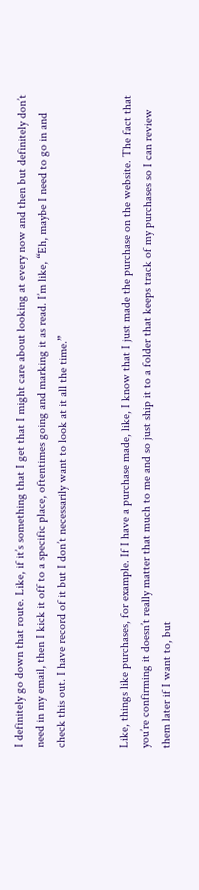I definitely go down that route. Like, if it’s something that I get that I might care about looking at every now and then but definitely don’t need in my email, then I kick it off to a specific place, oftentimes going and marking it as read. I’m like, “Eh, maybe I need to go in and check this out. I have record of it but I don’t necessarily want to look at it all the time.”


Like, things like purchases, for example. If I have a purchase made, like, I know that I just made the purchase on the website. The fact that you’re confirming it doesn’t really matter that much to me and so just ship it to a folder that keeps track of my purchases so I can review them later if I want to, but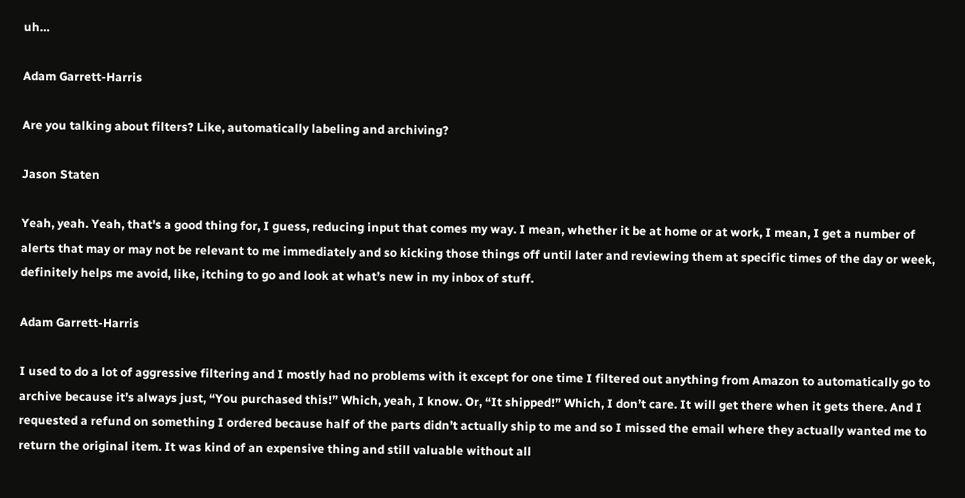uh…

Adam Garrett-Harris

Are you talking about filters? Like, automatically labeling and archiving?

Jason Staten

Yeah, yeah. Yeah, that's a good thing for, I guess, reducing input that comes my way. I mean, whether it be at home or at work, I mean, I get a number of alerts that may or may not be relevant to me immediately and so kicking those things off until later and reviewing them at specific times of the day or week, definitely helps me avoid, like, itching to go and look at what’s new in my inbox of stuff.

Adam Garrett-Harris

I used to do a lot of aggressive filtering and I mostly had no problems with it except for one time I filtered out anything from Amazon to automatically go to archive because it’s always just, “You purchased this!” Which, yeah, I know. Or, “It shipped!” Which, I don’t care. It will get there when it gets there. And I requested a refund on something I ordered because half of the parts didn’t actually ship to me and so I missed the email where they actually wanted me to return the original item. It was kind of an expensive thing and still valuable without all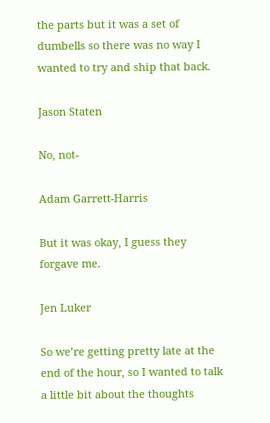the parts but it was a set of dumbells so there was no way I wanted to try and ship that back.

Jason Staten

No, not-

Adam Garrett-Harris

But it was okay, I guess they forgave me.

Jen Luker

So we’re getting pretty late at the end of the hour, so I wanted to talk a little bit about the thoughts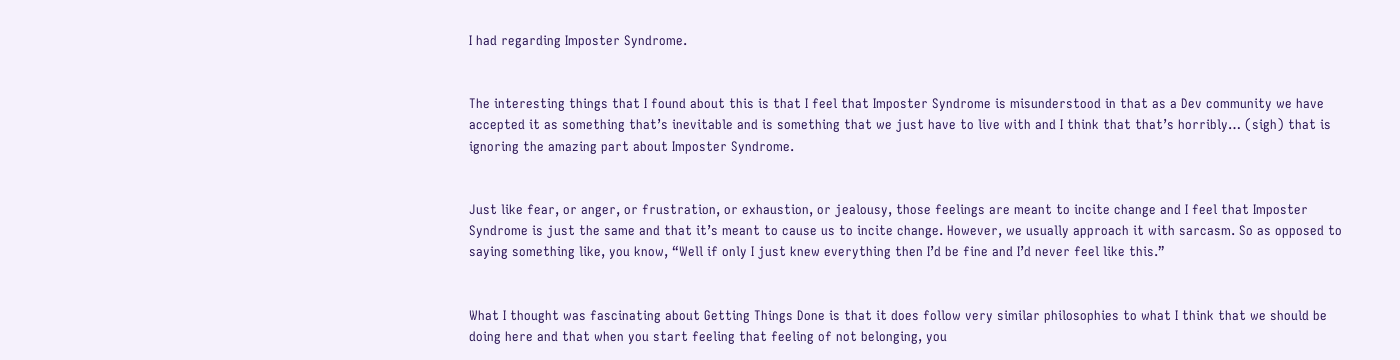I had regarding Imposter Syndrome.


The interesting things that I found about this is that I feel that Imposter Syndrome is misunderstood in that as a Dev community we have accepted it as something that’s inevitable and is something that we just have to live with and I think that that’s horribly… (sigh) that is ignoring the amazing part about Imposter Syndrome.


Just like fear, or anger, or frustration, or exhaustion, or jealousy, those feelings are meant to incite change and I feel that Imposter Syndrome is just the same and that it’s meant to cause us to incite change. However, we usually approach it with sarcasm. So as opposed to saying something like, you know, “Well if only I just knew everything then I’d be fine and I’d never feel like this.”


What I thought was fascinating about Getting Things Done is that it does follow very similar philosophies to what I think that we should be doing here and that when you start feeling that feeling of not belonging, you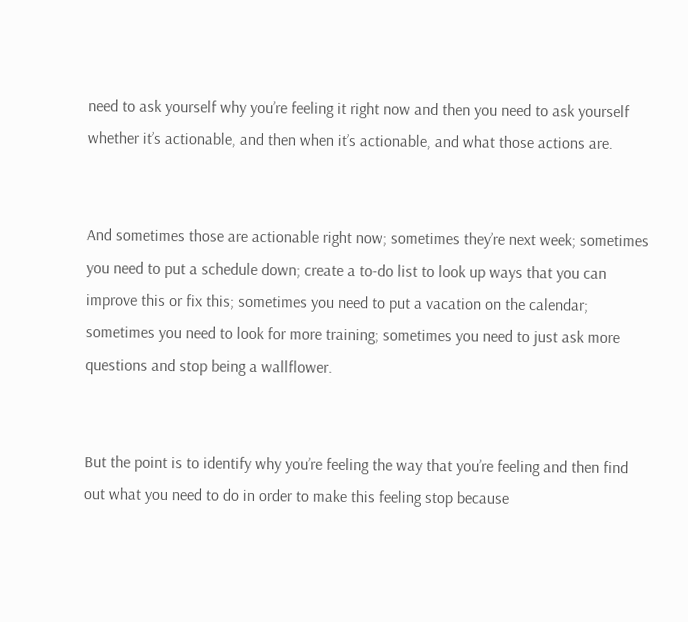need to ask yourself why you’re feeling it right now and then you need to ask yourself whether it’s actionable, and then when it’s actionable, and what those actions are.


And sometimes those are actionable right now; sometimes they’re next week; sometimes you need to put a schedule down; create a to-do list to look up ways that you can improve this or fix this; sometimes you need to put a vacation on the calendar; sometimes you need to look for more training; sometimes you need to just ask more questions and stop being a wallflower.


But the point is to identify why you’re feeling the way that you’re feeling and then find out what you need to do in order to make this feeling stop because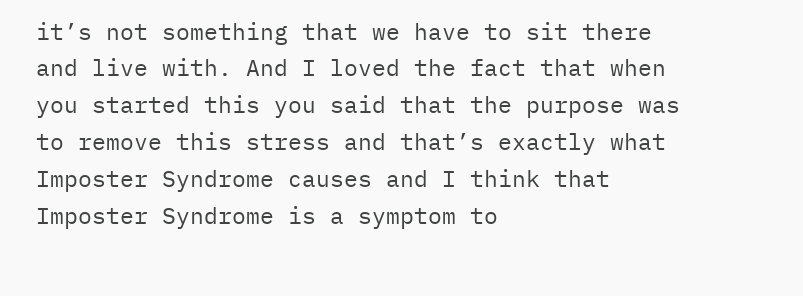it’s not something that we have to sit there and live with. And I loved the fact that when you started this you said that the purpose was to remove this stress and that’s exactly what Imposter Syndrome causes and I think that Imposter Syndrome is a symptom to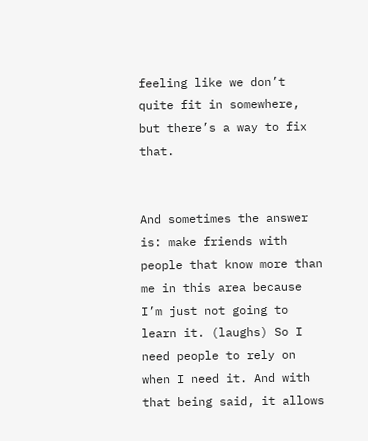feeling like we don’t quite fit in somewhere, but there’s a way to fix that.


And sometimes the answer is: make friends with people that know more than me in this area because I’m just not going to learn it. (laughs) So I need people to rely on when I need it. And with that being said, it allows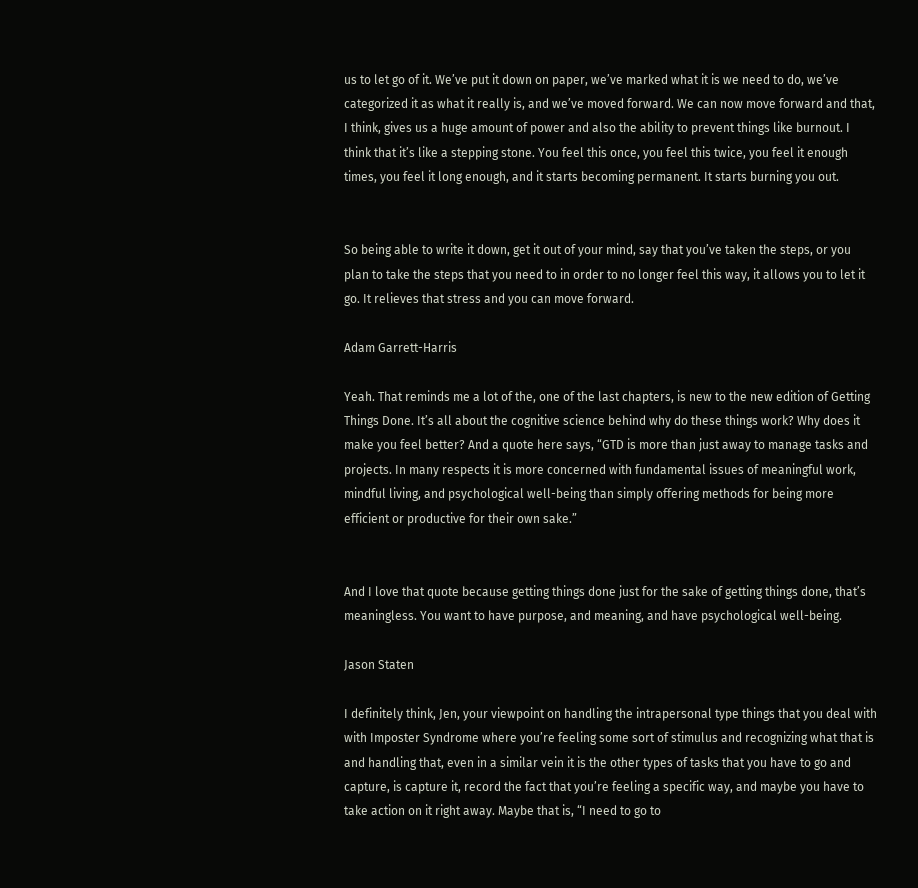us to let go of it. We’ve put it down on paper, we’ve marked what it is we need to do, we’ve categorized it as what it really is, and we’ve moved forward. We can now move forward and that, I think, gives us a huge amount of power and also the ability to prevent things like burnout. I think that it’s like a stepping stone. You feel this once, you feel this twice, you feel it enough times, you feel it long enough, and it starts becoming permanent. It starts burning you out.


So being able to write it down, get it out of your mind, say that you’ve taken the steps, or you plan to take the steps that you need to in order to no longer feel this way, it allows you to let it go. It relieves that stress and you can move forward.

Adam Garrett-Harris

Yeah. That reminds me a lot of the, one of the last chapters, is new to the new edition of Getting Things Done. It’s all about the cognitive science behind why do these things work? Why does it make you feel better? And a quote here says, “GTD is more than just away to manage tasks and projects. In many respects it is more concerned with fundamental issues of meaningful work, mindful living, and psychological well-being than simply offering methods for being more efficient or productive for their own sake.”


And I love that quote because getting things done just for the sake of getting things done, that’s meaningless. You want to have purpose, and meaning, and have psychological well-being.

Jason Staten

I definitely think, Jen, your viewpoint on handling the intrapersonal type things that you deal with with Imposter Syndrome where you’re feeling some sort of stimulus and recognizing what that is and handling that, even in a similar vein it is the other types of tasks that you have to go and capture, is capture it, record the fact that you’re feeling a specific way, and maybe you have to take action on it right away. Maybe that is, “I need to go to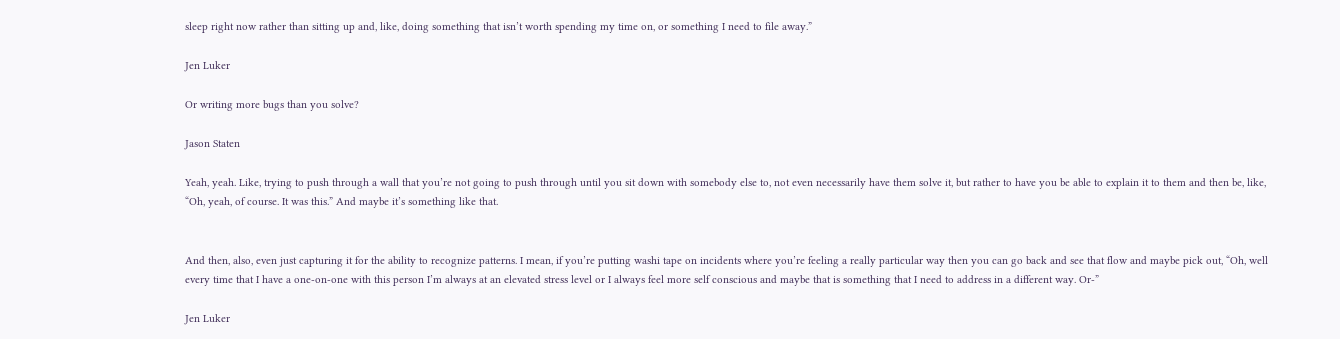sleep right now rather than sitting up and, like, doing something that isn’t worth spending my time on, or something I need to file away.”

Jen Luker

Or writing more bugs than you solve?

Jason Staten

Yeah, yeah. Like, trying to push through a wall that you’re not going to push through until you sit down with somebody else to, not even necessarily have them solve it, but rather to have you be able to explain it to them and then be, like, “Oh, yeah, of course. It was this.” And maybe it’s something like that.


And then, also, even just capturing it for the ability to recognize patterns. I mean, if you’re putting washi tape on incidents where you’re feeling a really particular way then you can go back and see that flow and maybe pick out, “Oh, well every time that I have a one-on-one with this person I’m always at an elevated stress level or I always feel more self conscious and maybe that is something that I need to address in a different way. Or-”

Jen Luker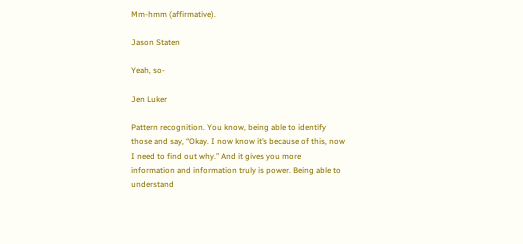Mm-hmm (affirmative).

Jason Staten

Yeah, so-

Jen Luker

Pattern recognition. You know, being able to identify those and say, “Okay. I now know it’s because of this, now I need to find out why.” And it gives you more information and information truly is power. Being able to understand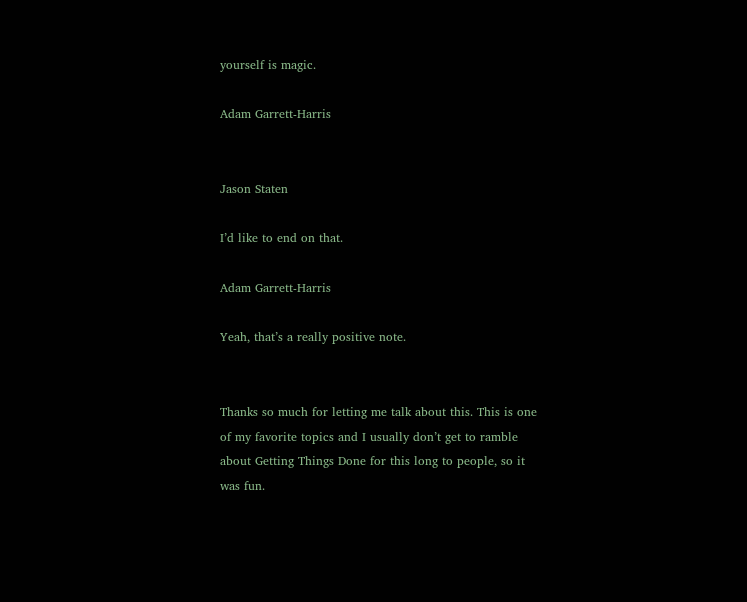yourself is magic.

Adam Garrett-Harris


Jason Staten

I’d like to end on that.

Adam Garrett-Harris

Yeah, that’s a really positive note.


Thanks so much for letting me talk about this. This is one of my favorite topics and I usually don’t get to ramble about Getting Things Done for this long to people, so it was fun.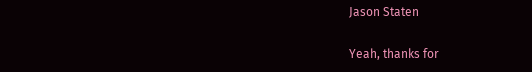Jason Staten

Yeah, thanks for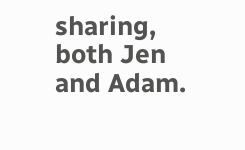sharing, both Jen and Adam.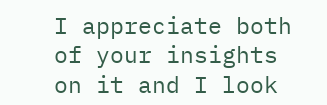I appreciate both of your insights on it and I look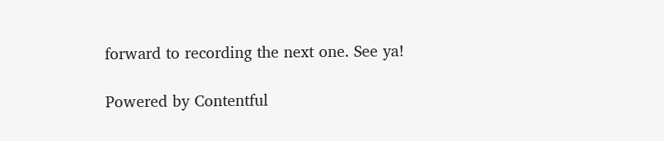forward to recording the next one. See ya!

Powered by Contentful